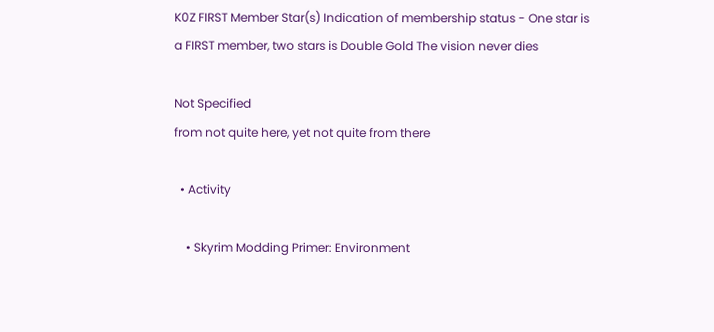K0Z FIRST Member Star(s) Indication of membership status - One star is a FIRST member, two stars is Double Gold The vision never dies

Not Specified
from not quite here, yet not quite from there

  • Activity

    • Skyrim Modding Primer: Environment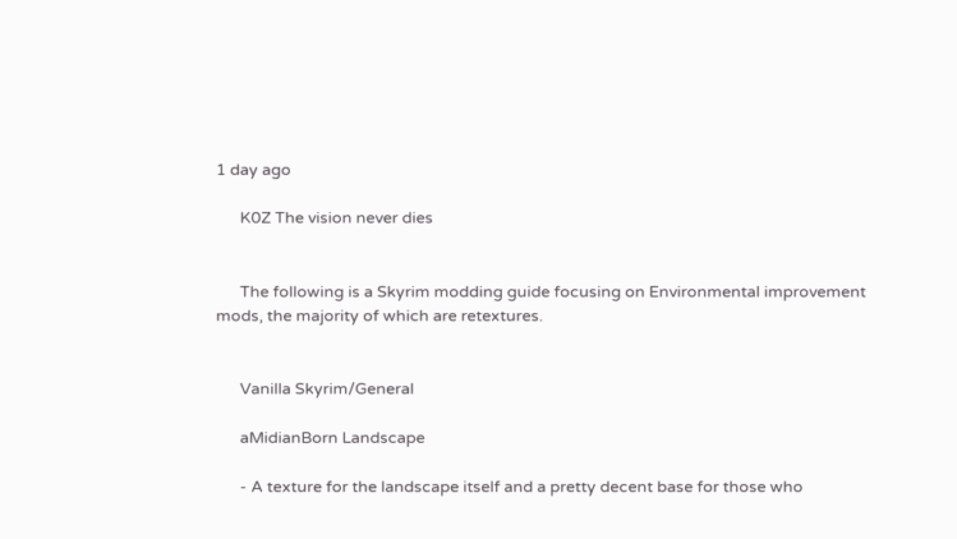1 day ago

      K0Z The vision never dies


      The following is a Skyrim modding guide focusing on Environmental improvement mods, the majority of which are retextures.


      Vanilla Skyrim/General

      aMidianBorn Landscape

      - A texture for the landscape itself and a pretty decent base for those who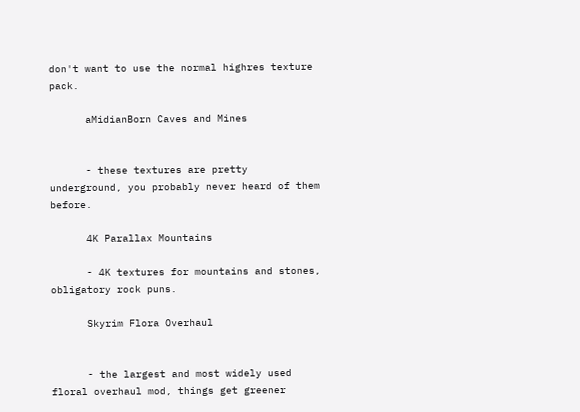don't want to use the normal highres texture pack.

      aMidianBorn Caves and Mines


      - these textures are pretty underground, you probably never heard of them before.

      4K Parallax Mountains

      - 4K textures for mountains and stones, obligatory rock puns.

      Skyrim Flora Overhaul


      - the largest and most widely used floral overhaul mod, things get greener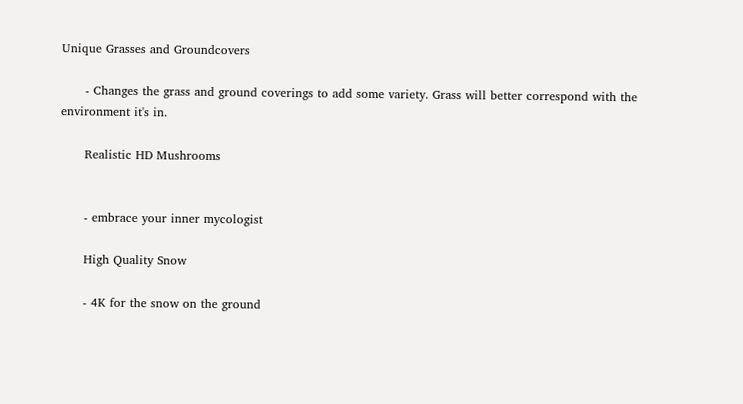Unique Grasses and Groundcovers

      - Changes the grass and ground coverings to add some variety. Grass will better correspond with the environment it's in.

      Realistic HD Mushrooms


      - embrace your inner mycologist

      High Quality Snow

      - 4K for the snow on the ground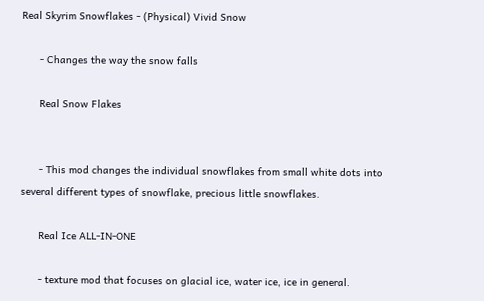Real Skyrim Snowflakes - (Physical) Vivid Snow

      - Changes the way the snow falls

      Real Snow Flakes


      - This mod changes the individual snowflakes from small white dots into several different types of snowflake, precious little snowflakes.

      Real Ice ALL-IN-ONE

      - texture mod that focuses on glacial ice, water ice, ice in general.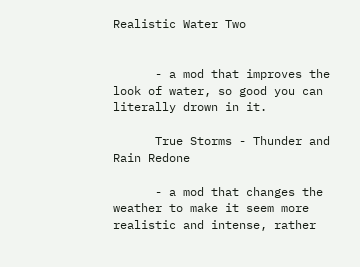Realistic Water Two


      - a mod that improves the look of water, so good you can literally drown in it.

      True Storms - Thunder and Rain Redone

      - a mod that changes the weather to make it seem more realistic and intense, rather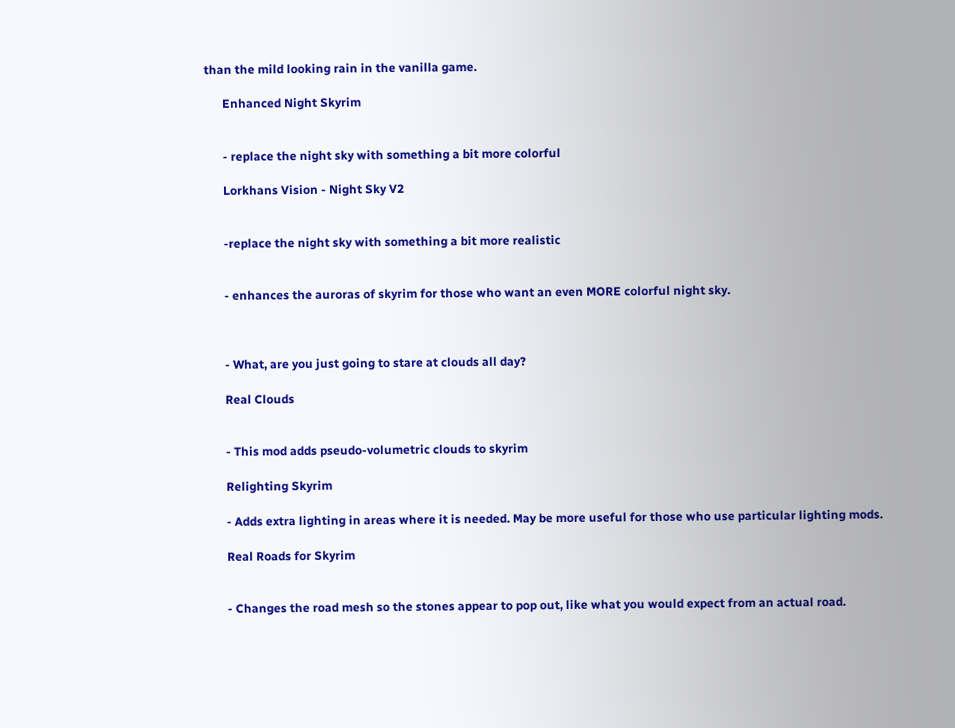than the mild looking rain in the vanilla game.

      Enhanced Night Skyrim


      - replace the night sky with something a bit more colorful

      Lorkhans Vision - Night Sky V2


      -replace the night sky with something a bit more realistic


      - enhances the auroras of skyrim for those who want an even MORE colorful night sky.



      - What, are you just going to stare at clouds all day?

      Real Clouds


      - This mod adds pseudo-volumetric clouds to skyrim

      Relighting Skyrim

      - Adds extra lighting in areas where it is needed. May be more useful for those who use particular lighting mods.

      Real Roads for Skyrim


      - Changes the road mesh so the stones appear to pop out, like what you would expect from an actual road.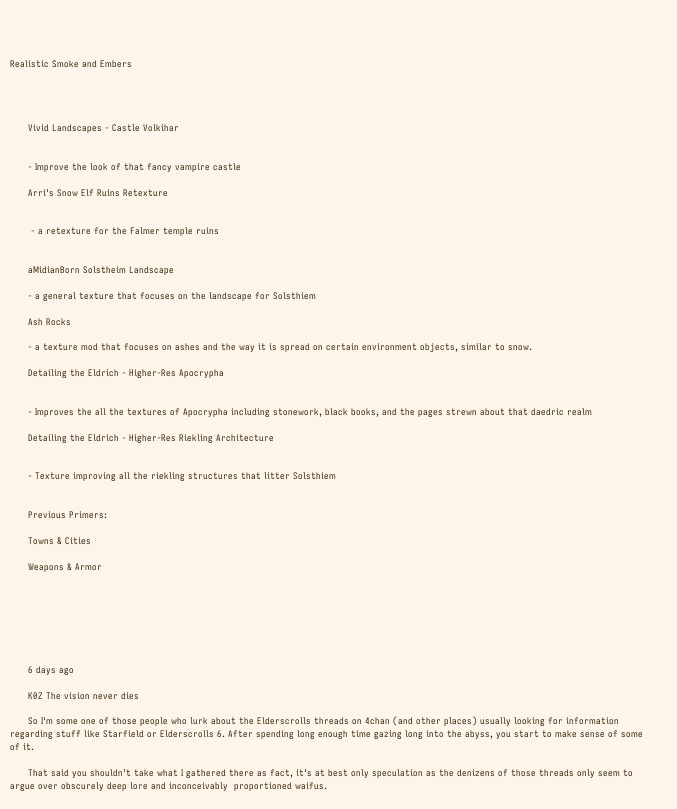Realistic Smoke and Embers




      Vivid Landscapes - Castle Volkihar


      - Improve the look of that fancy vampire castle

      Arri's Snow Elf Ruins Retexture


       - a retexture for the Falmer temple ruins


      aMidianBorn Solstheim Landscape

      - a general texture that focuses on the landscape for Solsthiem

      Ash Rocks

      - a texture mod that focuses on ashes and the way it is spread on certain environment objects, similar to snow.

      Detailing the Eldrich - Higher-Res Apocrypha


      - Improves the all the textures of Apocrypha including stonework, black books, and the pages strewn about that daedric realm

      Detailing the Eldrich - Higher-Res Riekling Architecture


      - Texture improving all the riekling structures that litter Solsthiem


      Previous Primers:

      Towns & Cities

      Weapons & Armor







      6 days ago

      K0Z The vision never dies

      So I'm some one of those people who lurk about the Elderscrolls threads on 4chan (and other places) usually looking for information regarding stuff like Starfield or Elderscrolls 6. After spending long enough time gazing long into the abyss, you start to make sense of some of it.

      That said you shouldn't take what I gathered there as fact, it's at best only speculation as the denizens of those threads only seem to argue over obscurely deep lore and inconceivably  proportioned waifus.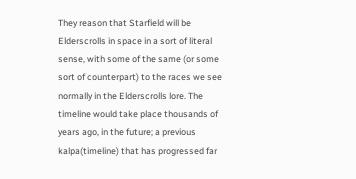They reason that Starfield will be Elderscrolls in space in a sort of literal sense, with some of the same (or some sort of counterpart) to the races we see normally in the Elderscrolls lore. The timeline would take place thousands of years ago, in the future; a previous kalpa(timeline) that has progressed far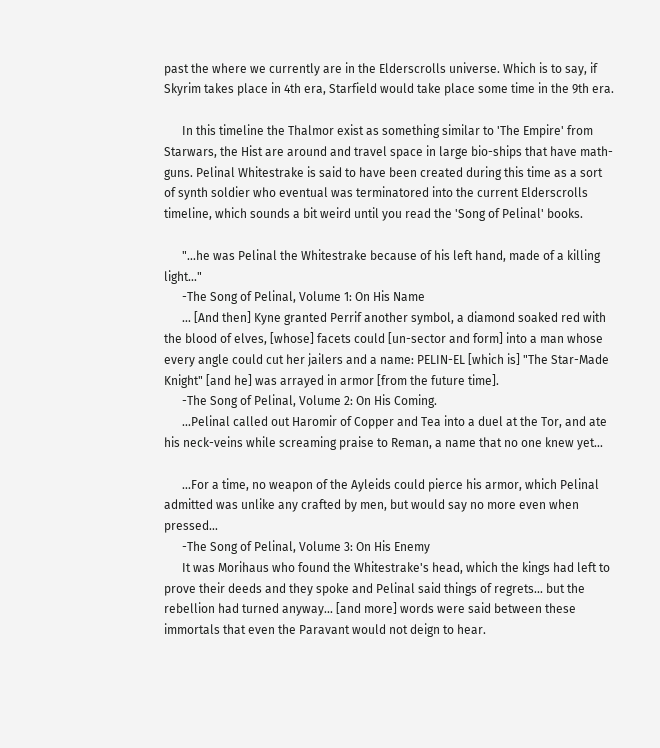past the where we currently are in the Elderscrolls universe. Which is to say, if Skyrim takes place in 4th era, Starfield would take place some time in the 9th era.

      In this timeline the Thalmor exist as something similar to 'The Empire' from Starwars, the Hist are around and travel space in large bio-ships that have math-guns. Pelinal Whitestrake is said to have been created during this time as a sort of synth soldier who eventual was terminatored into the current Elderscrolls timeline, which sounds a bit weird until you read the 'Song of Pelinal' books.

      "...he was Pelinal the Whitestrake because of his left hand, made of a killing light..."
      -The Song of Pelinal, Volume 1: On His Name
      ... [And then] Kyne granted Perrif another symbol, a diamond soaked red with the blood of elves, [whose] facets could [un-sector and form] into a man whose every angle could cut her jailers and a name: PELIN-EL [which is] "The Star-Made Knight" [and he] was arrayed in armor [from the future time].
      -The Song of Pelinal, Volume 2: On His Coming.
      ...Pelinal called out Haromir of Copper and Tea into a duel at the Tor, and ate his neck-veins while screaming praise to Reman, a name that no one knew yet...

      ...For a time, no weapon of the Ayleids could pierce his armor, which Pelinal admitted was unlike any crafted by men, but would say no more even when pressed...
      -The Song of Pelinal, Volume 3: On His Enemy
      It was Morihaus who found the Whitestrake's head, which the kings had left to prove their deeds and they spoke and Pelinal said things of regrets... but the rebellion had turned anyway... [and more] words were said between these immortals that even the Paravant would not deign to hear.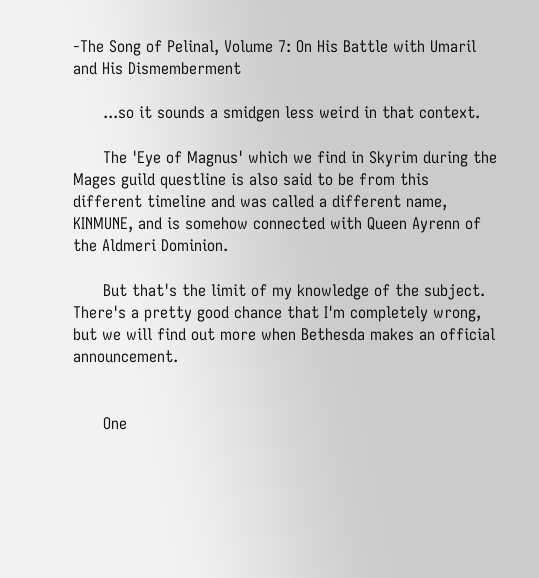-The Song of Pelinal, Volume 7: On His Battle with Umaril and His Dismemberment

      ...so it sounds a smidgen less weird in that context.

      The 'Eye of Magnus' which we find in Skyrim during the Mages guild questline is also said to be from this different timeline and was called a different name, KINMUNE, and is somehow connected with Queen Ayrenn of the Aldmeri Dominion.

      But that's the limit of my knowledge of the subject. There's a pretty good chance that I'm completely wrong, but we will find out more when Bethesda makes an official announcement.


      One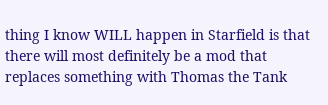thing I know WILL happen in Starfield is that there will most definitely be a mod that replaces something with Thomas the Tank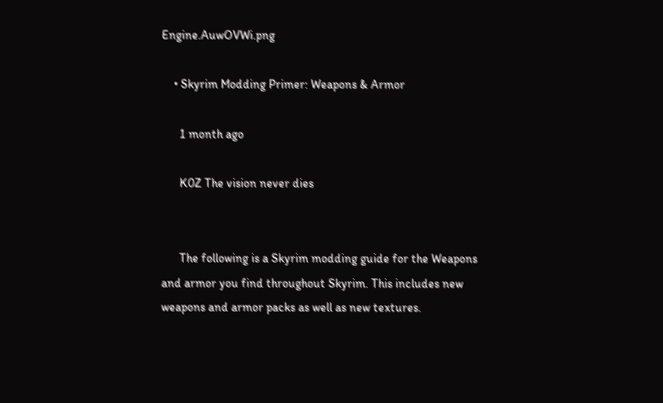Engine.AuwOVWi.png

    • Skyrim Modding Primer: Weapons & Armor

      1 month ago

      K0Z The vision never dies


      The following is a Skyrim modding guide for the Weapons and armor you find throughout Skyrim. This includes new weapons and armor packs as well as new textures.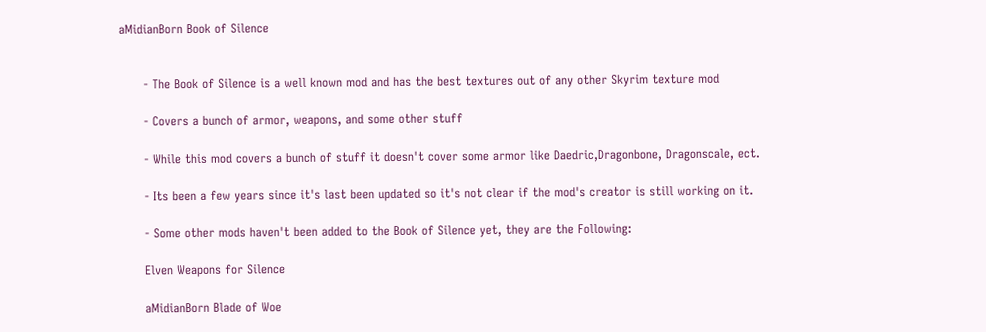aMidianBorn Book of Silence


      - The Book of Silence is a well known mod and has the best textures out of any other Skyrim texture mod

      - Covers a bunch of armor, weapons, and some other stuff

      - While this mod covers a bunch of stuff it doesn't cover some armor like Daedric,Dragonbone, Dragonscale, ect.

      - Its been a few years since it's last been updated so it's not clear if the mod's creator is still working on it.

      - Some other mods haven't been added to the Book of Silence yet, they are the Following:

      Elven Weapons for Silence

      aMidianBorn Blade of Woe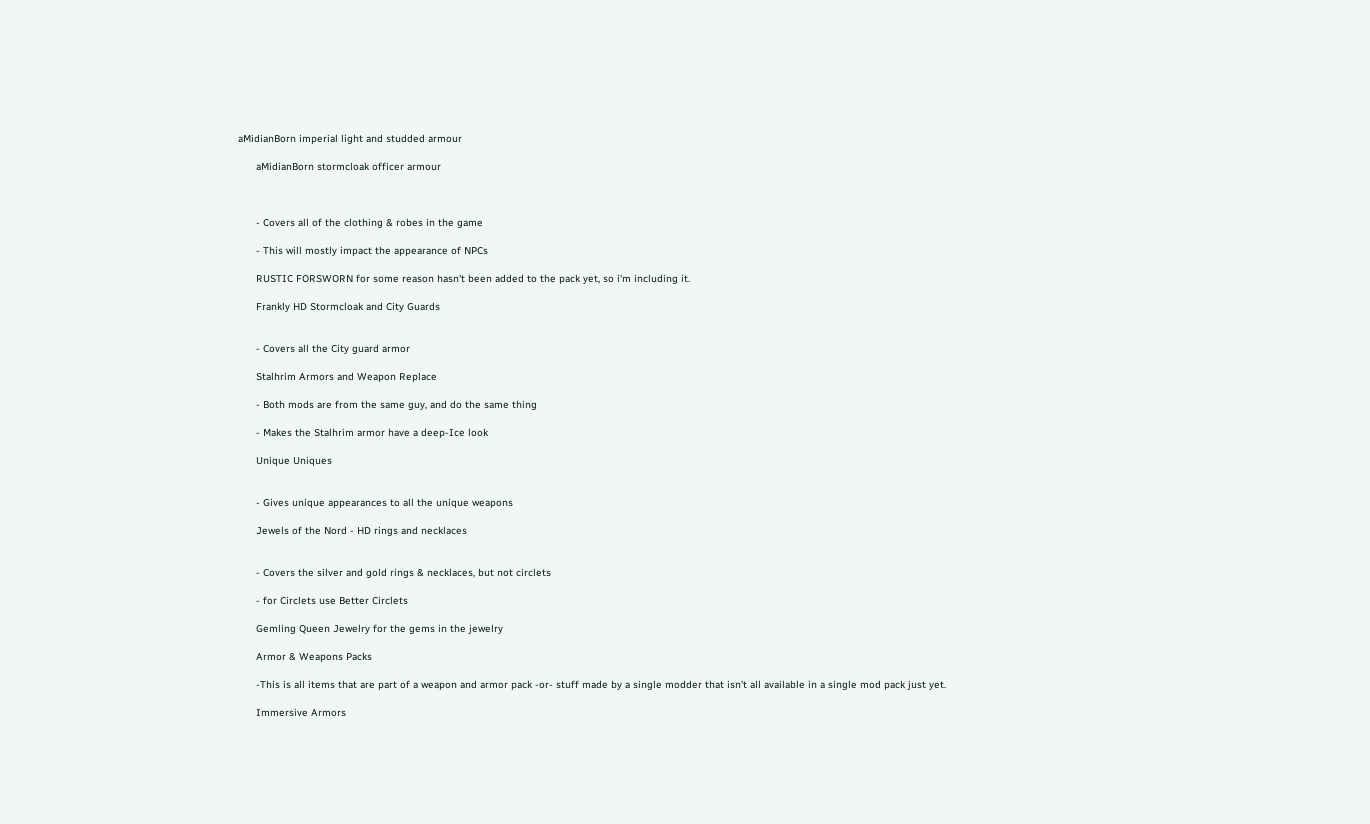aMidianBorn imperial light and studded armour

      aMidianBorn stormcloak officer armour



      - Covers all of the clothing & robes in the game

      - This will mostly impact the appearance of NPCs

      RUSTIC FORSWORN for some reason hasn't been added to the pack yet, so i'm including it.

      Frankly HD Stormcloak and City Guards


      - Covers all the City guard armor

      Stalhrim Armors and Weapon Replace

      - Both mods are from the same guy, and do the same thing

      - Makes the Stalhrim armor have a deep-Ice look

      Unique Uniques


      - Gives unique appearances to all the unique weapons

      Jewels of the Nord - HD rings and necklaces


      - Covers the silver and gold rings & necklaces, but not circlets

      - for Circlets use Better Circlets

      Gemling Queen Jewelry for the gems in the jewelry

      Armor & Weapons Packs

      -This is all items that are part of a weapon and armor pack -or- stuff made by a single modder that isn't all available in a single mod pack just yet.

      Immersive Armors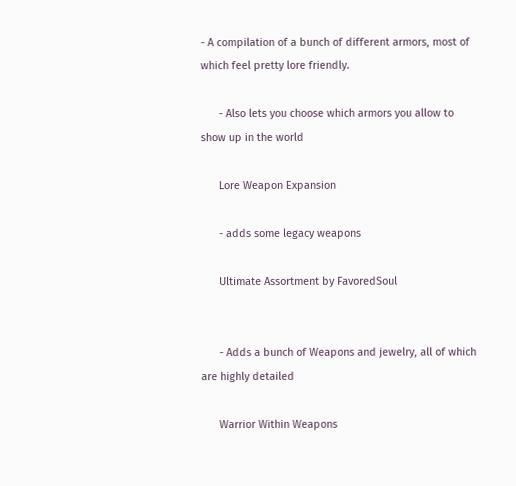- A compilation of a bunch of different armors, most of which feel pretty lore friendly.

      - Also lets you choose which armors you allow to show up in the world

      Lore Weapon Expansion

      - adds some legacy weapons

      Ultimate Assortment by FavoredSoul


      - Adds a bunch of Weapons and jewelry, all of which are highly detailed

      Warrior Within Weapons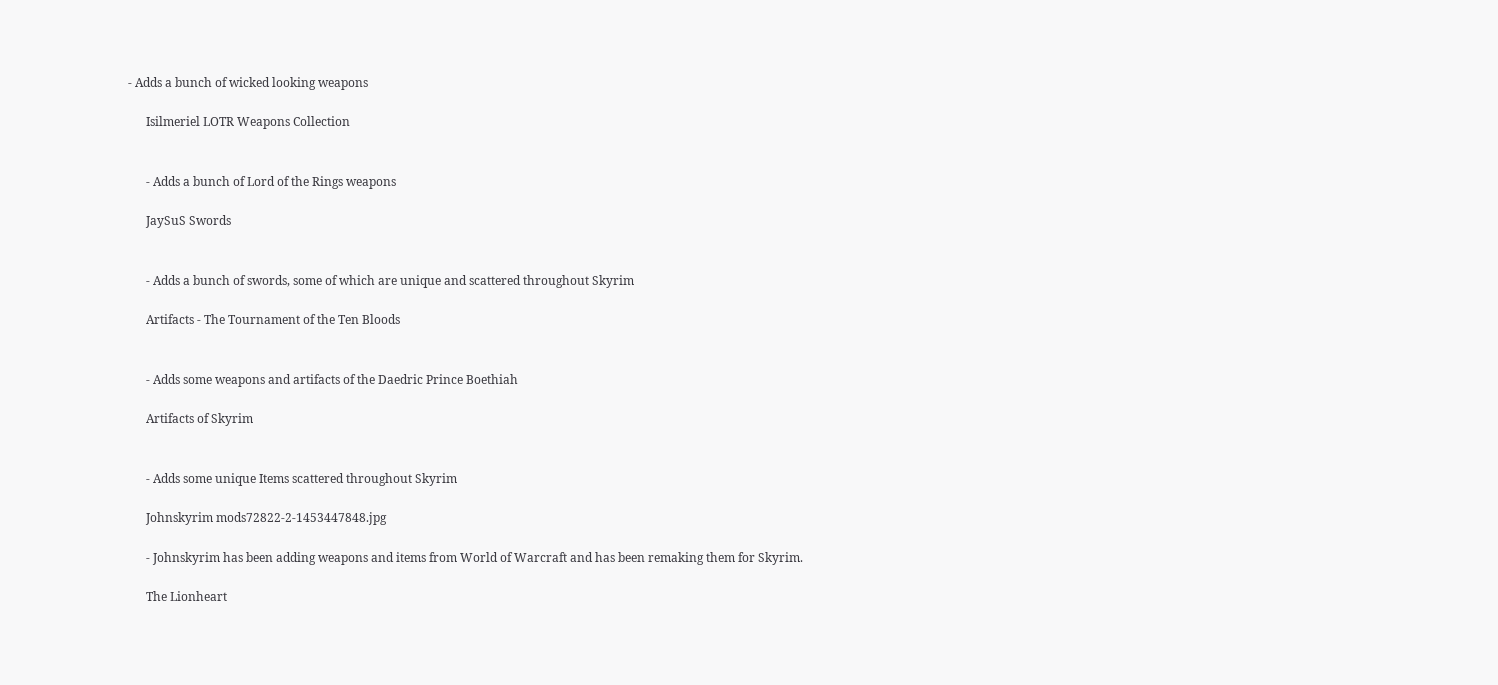- Adds a bunch of wicked looking weapons

      Isilmeriel LOTR Weapons Collection


      - Adds a bunch of Lord of the Rings weapons

      JaySuS Swords


      - Adds a bunch of swords, some of which are unique and scattered throughout Skyrim

      Artifacts - The Tournament of the Ten Bloods


      - Adds some weapons and artifacts of the Daedric Prince Boethiah

      Artifacts of Skyrim


      - Adds some unique Items scattered throughout Skyrim

      Johnskyrim mods72822-2-1453447848.jpg

      - Johnskyrim has been adding weapons and items from World of Warcraft and has been remaking them for Skyrim.

      The Lionheart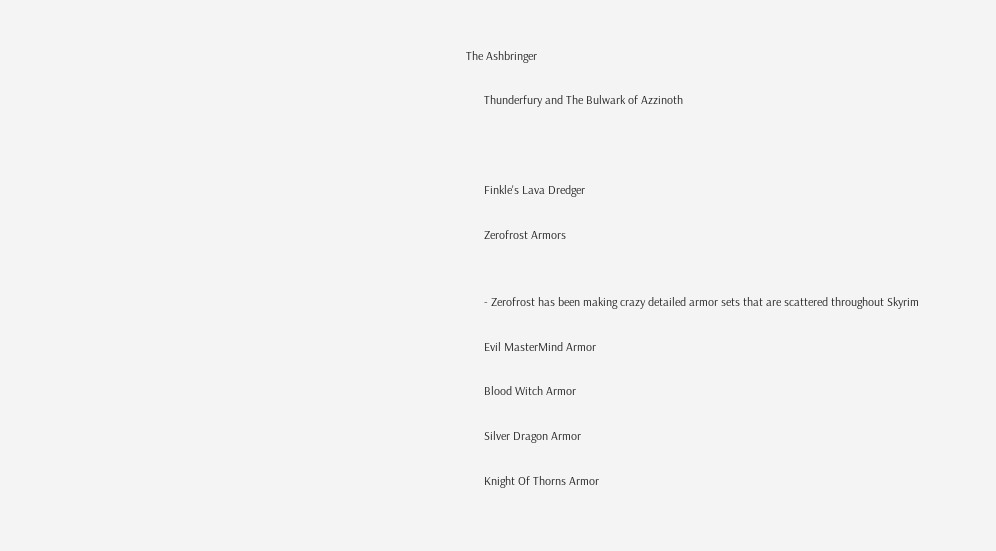The Ashbringer

      Thunderfury and The Bulwark of Azzinoth



      Finkle's Lava Dredger

      Zerofrost Armors


      - Zerofrost has been making crazy detailed armor sets that are scattered throughout Skyrim

      Evil MasterMind Armor

      Blood Witch Armor

      Silver Dragon Armor

      Knight Of Thorns Armor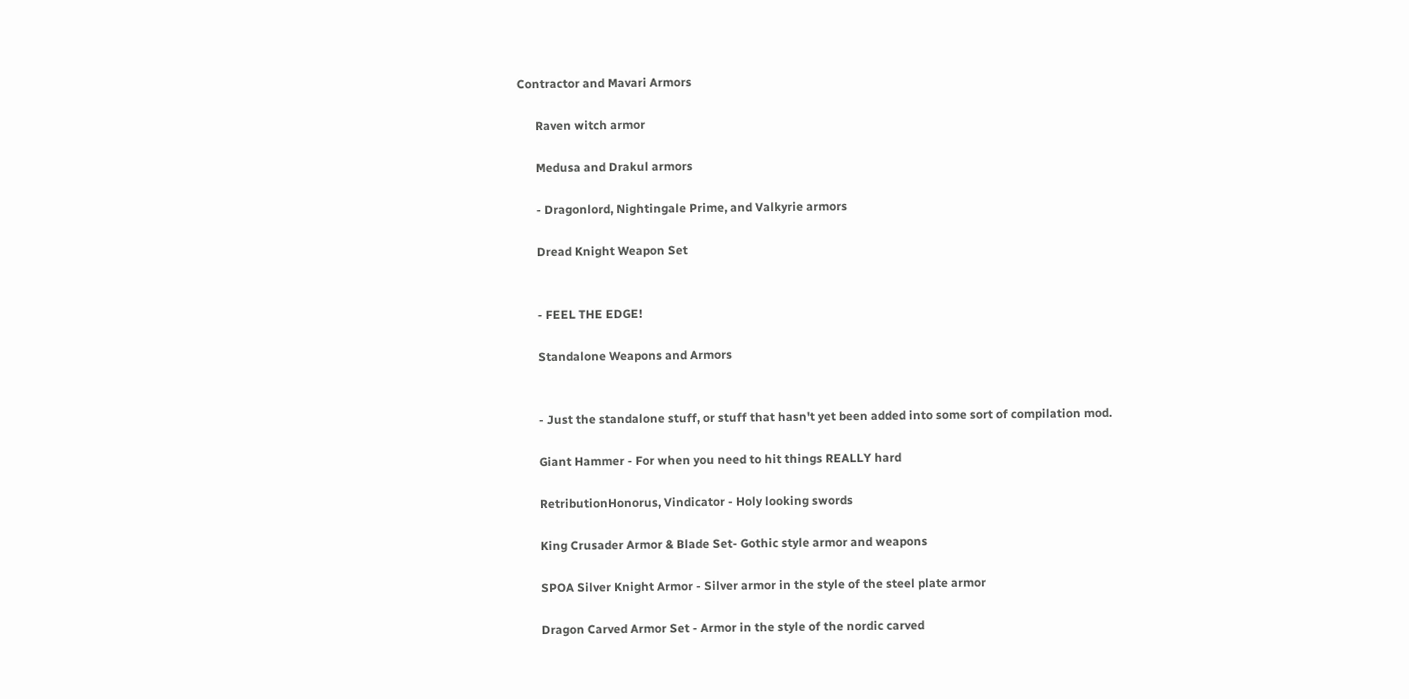Contractor and Mavari Armors

      Raven witch armor

      Medusa and Drakul armors

      - Dragonlord, Nightingale Prime, and Valkyrie armors

      Dread Knight Weapon Set


      - FEEL THE EDGE!

      Standalone Weapons and Armors


      - Just the standalone stuff, or stuff that hasn't yet been added into some sort of compilation mod.

      Giant Hammer - For when you need to hit things REALLY hard

      RetributionHonorus, Vindicator - Holy looking swords

      King Crusader Armor & Blade Set- Gothic style armor and weapons

      SPOA Silver Knight Armor - Silver armor in the style of the steel plate armor

      Dragon Carved Armor Set - Armor in the style of the nordic carved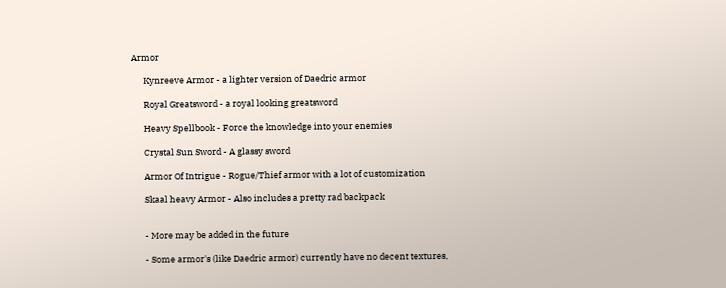Armor

      Kynreeve Armor - a lighter version of Daedric armor

      Royal Greatsword - a royal looking greatsword

      Heavy Spellbook - Force the knowledge into your enemies

      Crystal Sun Sword - A glassy sword

      Armor Of Intrigue - Rogue/Thief armor with a lot of customization

      Skaal heavy Armor - Also includes a pretty rad backpack


      - More may be added in the future

      - Some armor's (like Daedric armor) currently have no decent textures,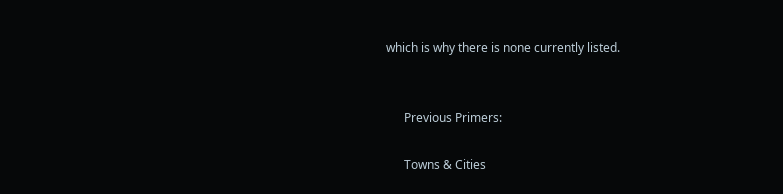which is why there is none currently listed.


      Previous Primers:

      Towns & Cities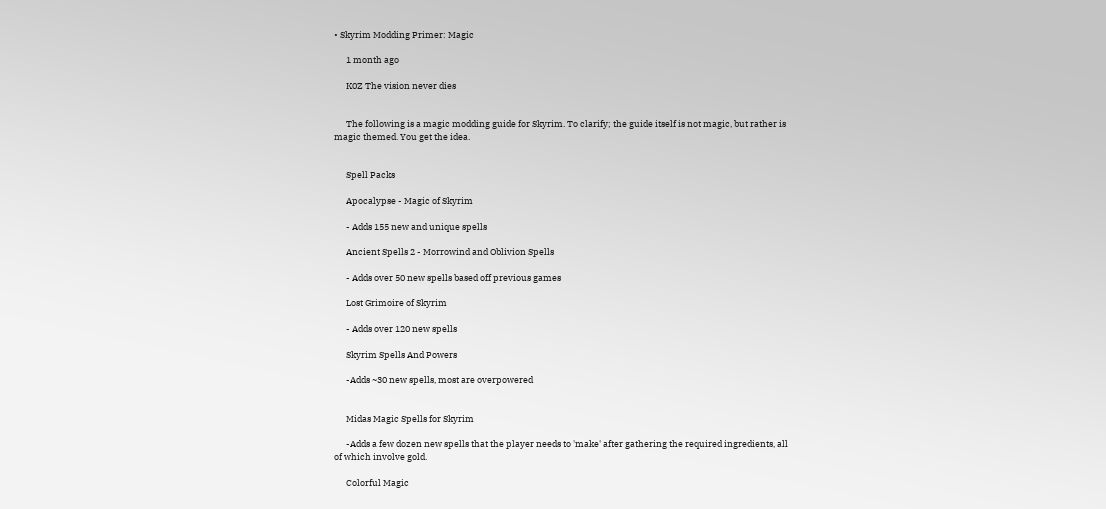• Skyrim Modding Primer: Magic

      1 month ago

      K0Z The vision never dies


      The following is a magic modding guide for Skyrim. To clarify; the guide itself is not magic, but rather is magic themed. You get the idea.


      Spell Packs

      Apocalypse - Magic of Skyrim

      - Adds 155 new and unique spells

      Ancient Spells 2 - Morrowind and Oblivion Spells

      - Adds over 50 new spells based off previous games

      Lost Grimoire of Skyrim

      - Adds over 120 new spells

      Skyrim Spells And Powers

      -Adds ~30 new spells, most are overpowered


      Midas Magic Spells for Skyrim

      -Adds a few dozen new spells that the player needs to 'make' after gathering the required ingredients, all of which involve gold.

      Colorful Magic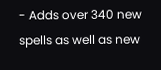- Adds over 340 new spells as well as new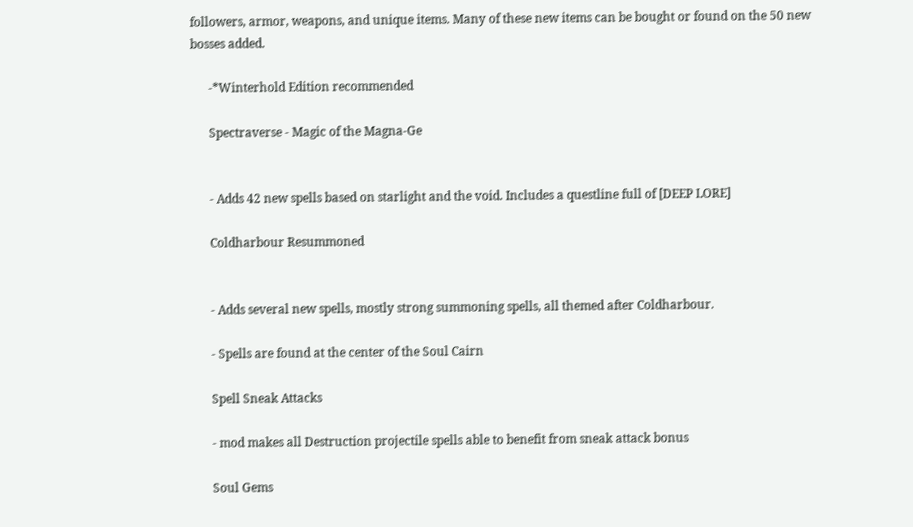followers, armor, weapons, and unique items. Many of these new items can be bought or found on the 50 new bosses added.

      -*Winterhold Edition recommended

      Spectraverse - Magic of the Magna-Ge


      - Adds 42 new spells based on starlight and the void. Includes a questline full of [DEEP LORE]

      Coldharbour Resummoned


      - Adds several new spells, mostly strong summoning spells, all themed after Coldharbour.

      - Spells are found at the center of the Soul Cairn

      Spell Sneak Attacks

      - mod makes all Destruction projectile spells able to benefit from sneak attack bonus

      Soul Gems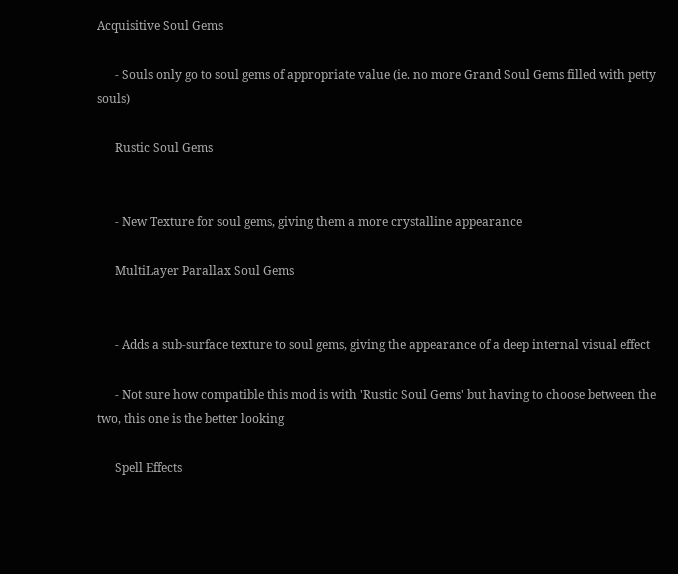Acquisitive Soul Gems

      - Souls only go to soul gems of appropriate value (ie. no more Grand Soul Gems filled with petty souls)

      Rustic Soul Gems


      - New Texture for soul gems, giving them a more crystalline appearance

      MultiLayer Parallax Soul Gems


      - Adds a sub-surface texture to soul gems, giving the appearance of a deep internal visual effect

      - Not sure how compatible this mod is with 'Rustic Soul Gems' but having to choose between the two, this one is the better looking

      Spell Effects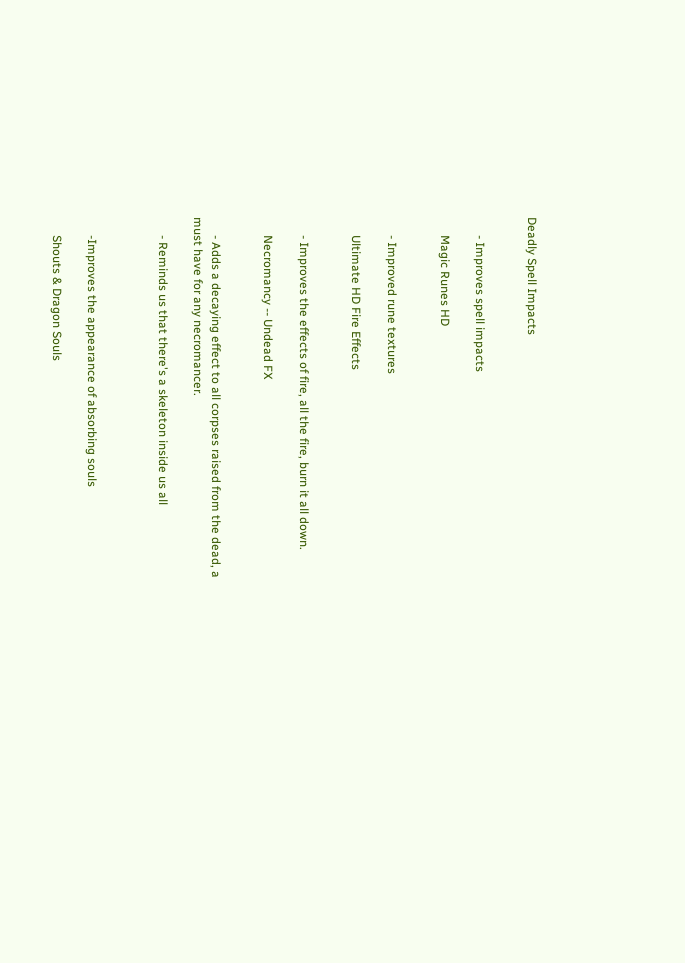Deadly Spell Impacts


      - Improves spell impacts

      Magic Runes HD


      - Improved rune textures

      Ultimate HD Fire Effects


      - Improves the effects of fire, all the fire, burn it all down.

      Necromancy -- Undead FX


      - Adds a decaying effect to all corpses raised from the dead, a must have for any necromancer.

      - Reminds us that there's a skeleton inside us all



      -Improves the appearance of absorbing souls

      Shouts & Dragon Souls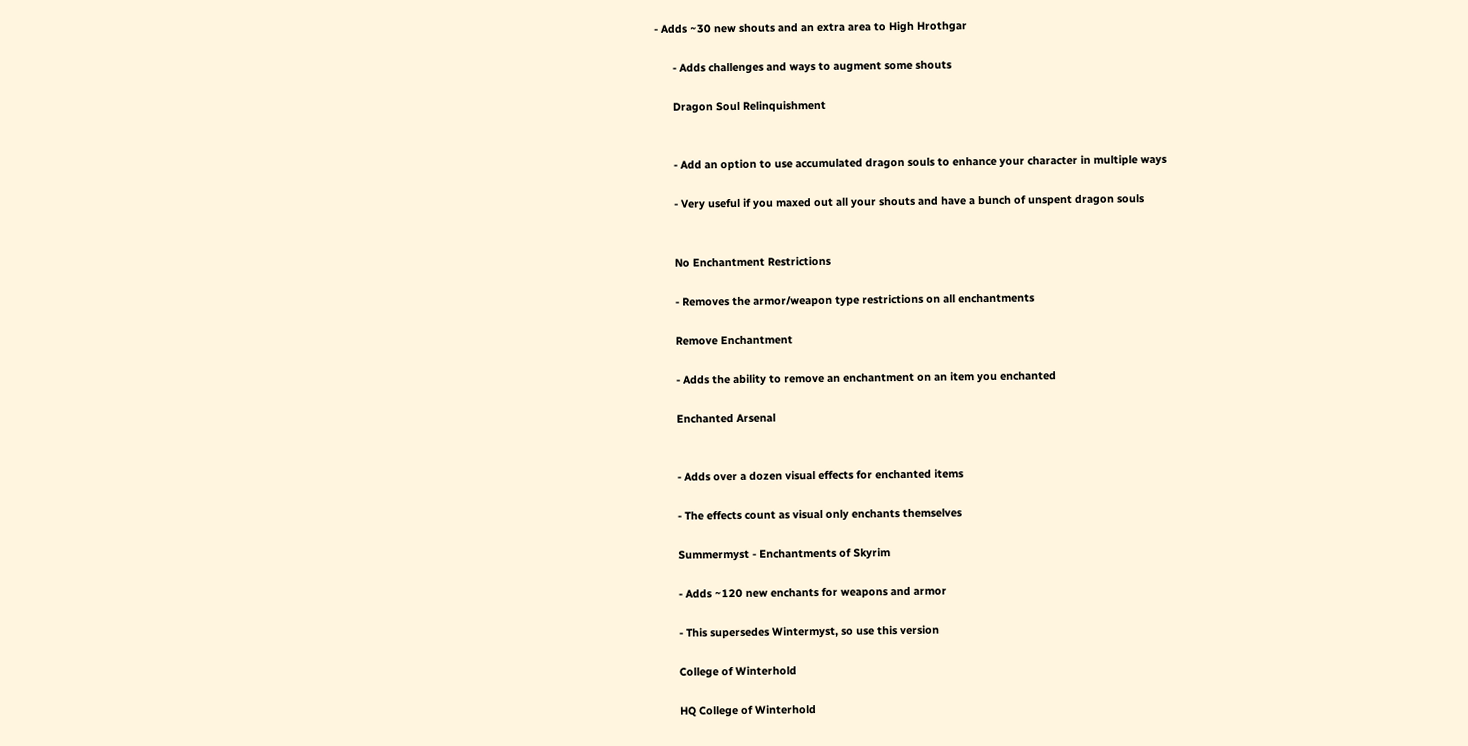- Adds ~30 new shouts and an extra area to High Hrothgar

      - Adds challenges and ways to augment some shouts

      Dragon Soul Relinquishment


      - Add an option to use accumulated dragon souls to enhance your character in multiple ways

      - Very useful if you maxed out all your shouts and have a bunch of unspent dragon souls


      No Enchantment Restrictions

      - Removes the armor/weapon type restrictions on all enchantments

      Remove Enchantment

      - Adds the ability to remove an enchantment on an item you enchanted

      Enchanted Arsenal


      - Adds over a dozen visual effects for enchanted items

      - The effects count as visual only enchants themselves

      Summermyst - Enchantments of Skyrim

      - Adds ~120 new enchants for weapons and armor

      - This supersedes Wintermyst, so use this version

      College of Winterhold

      HQ College of Winterhold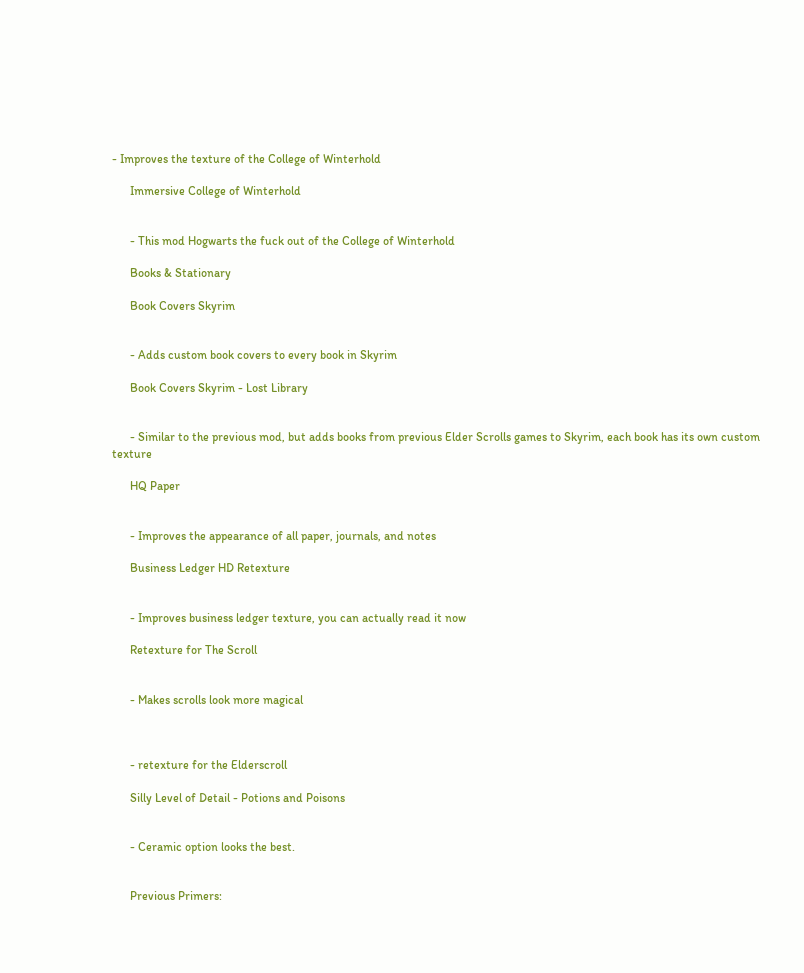- Improves the texture of the College of Winterhold

      Immersive College of Winterhold


      - This mod Hogwarts the fuck out of the College of Winterhold

      Books & Stationary

      Book Covers Skyrim


      - Adds custom book covers to every book in Skyrim

      Book Covers Skyrim - Lost Library


      - Similar to the previous mod, but adds books from previous Elder Scrolls games to Skyrim, each book has its own custom texture

      HQ Paper


      - Improves the appearance of all paper, journals, and notes

      Business Ledger HD Retexture


      - Improves business ledger texture, you can actually read it now

      Retexture for The Scroll


      - Makes scrolls look more magical



      - retexture for the Elderscroll

      Silly Level of Detail - Potions and Poisons


      - Ceramic option looks the best.


      Previous Primers: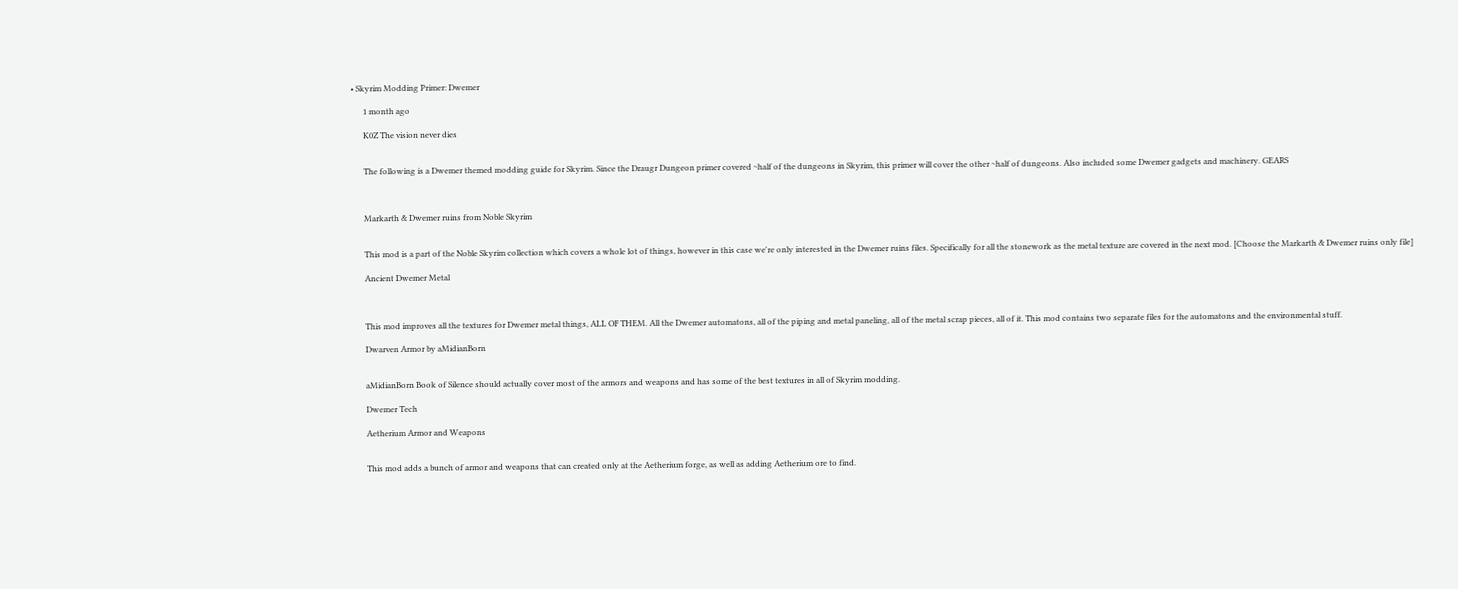• Skyrim Modding Primer: Dwemer

      1 month ago

      K0Z The vision never dies


      The following is a Dwemer themed modding guide for Skyrim. Since the Draugr Dungeon primer covered ~half of the dungeons in Skyrim, this primer will cover the other ~half of dungeons. Also included some Dwemer gadgets and machinery. GEARS



      Markarth & Dwemer ruins from Noble Skyrim


      This mod is a part of the Noble Skyrim collection which covers a whole lot of things, however in this case we're only interested in the Dwemer ruins files. Specifically for all the stonework as the metal texture are covered in the next mod. [Choose the Markarth & Dwemer ruins only file]

      Ancient Dwemer Metal



      This mod improves all the textures for Dwemer metal things, ALL OF THEM. All the Dwemer automatons, all of the piping and metal paneling, all of the metal scrap pieces, all of it. This mod contains two separate files for the automatons and the environmental stuff.

      Dwarven Armor by aMidianBorn


      aMidianBorn Book of Silence should actually cover most of the armors and weapons and has some of the best textures in all of Skyrim modding.

      Dwemer Tech

      Aetherium Armor and Weapons


      This mod adds a bunch of armor and weapons that can created only at the Aetherium forge, as well as adding Aetherium ore to find.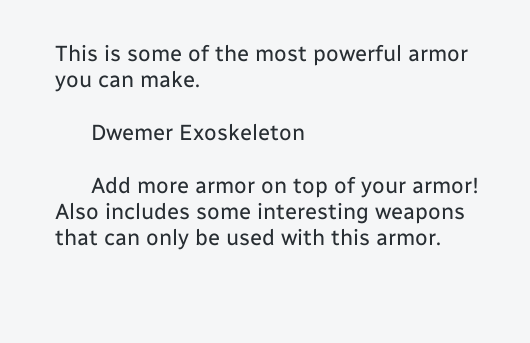This is some of the most powerful armor you can make.

      Dwemer Exoskeleton

      Add more armor on top of your armor! Also includes some interesting weapons that can only be used with this armor.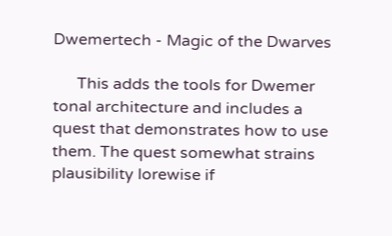Dwemertech - Magic of the Dwarves

      This adds the tools for Dwemer tonal architecture and includes a quest that demonstrates how to use them. The quest somewhat strains plausibility lorewise if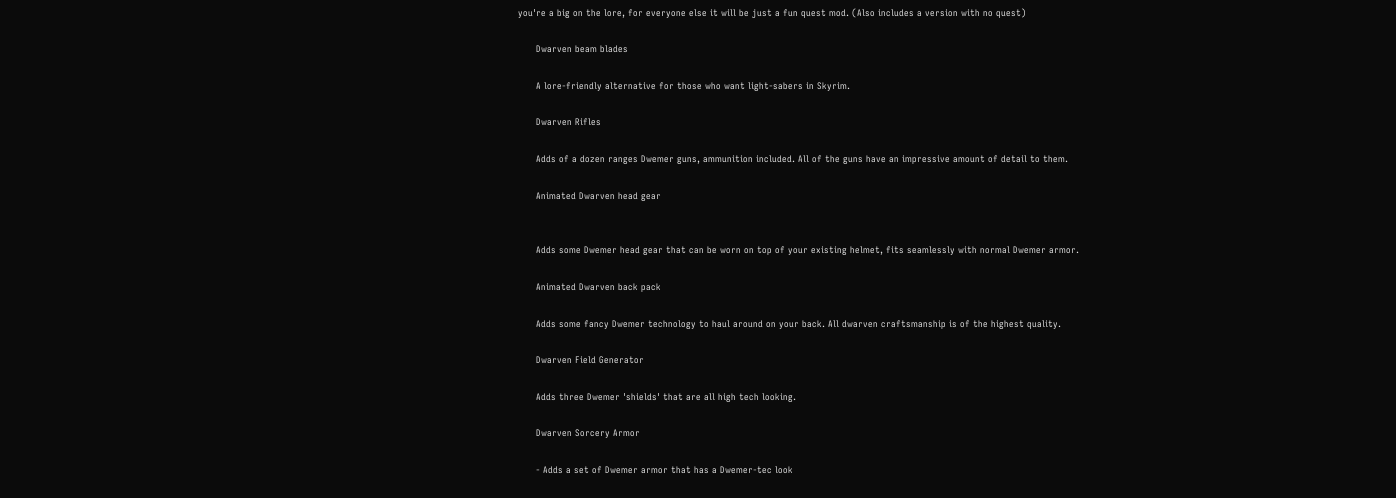you're a big on the lore, for everyone else it will be just a fun quest mod. (Also includes a version with no quest)

      Dwarven beam blades

      A lore-friendly alternative for those who want light-sabers in Skyrim.

      Dwarven Rifles

      Adds of a dozen ranges Dwemer guns, ammunition included. All of the guns have an impressive amount of detail to them.

      Animated Dwarven head gear


      Adds some Dwemer head gear that can be worn on top of your existing helmet, fits seamlessly with normal Dwemer armor.

      Animated Dwarven back pack

      Adds some fancy Dwemer technology to haul around on your back. All dwarven craftsmanship is of the highest quality.

      Dwarven Field Generator

      Adds three Dwemer 'shields' that are all high tech looking.

      Dwarven Sorcery Armor

      - Adds a set of Dwemer armor that has a Dwemer-tec look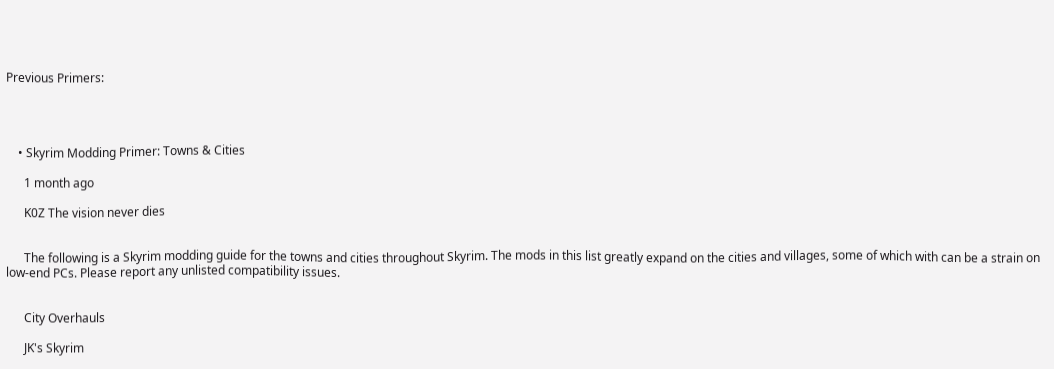Previous Primers:




    • Skyrim Modding Primer: Towns & Cities

      1 month ago

      K0Z The vision never dies


      The following is a Skyrim modding guide for the towns and cities throughout Skyrim. The mods in this list greatly expand on the cities and villages, some of which with can be a strain on low-end PCs. Please report any unlisted compatibility issues.


      City Overhauls

      JK's Skyrim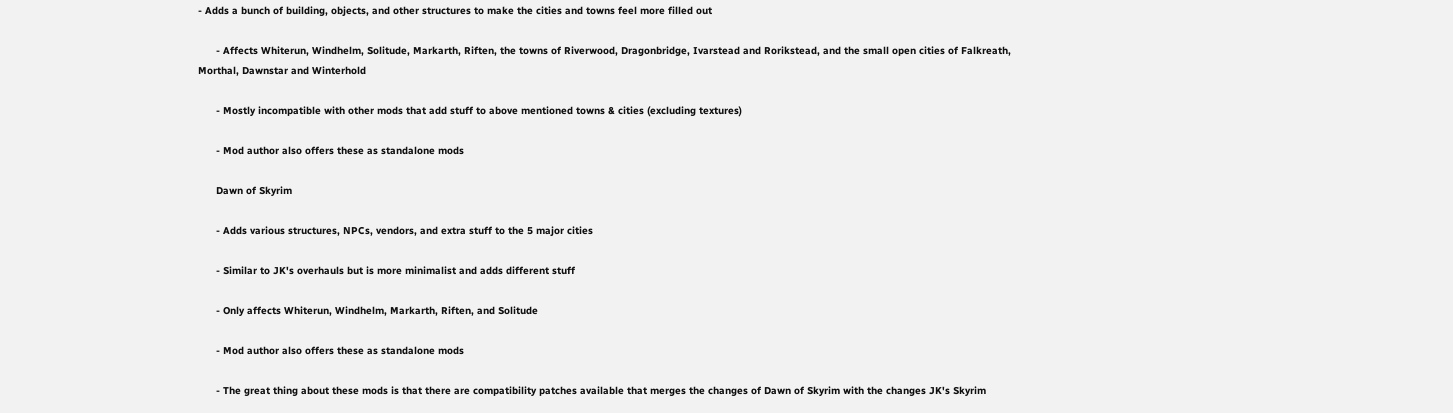- Adds a bunch of building, objects, and other structures to make the cities and towns feel more filled out

      - Affects Whiterun, Windhelm, Solitude, Markarth, Riften, the towns of Riverwood, Dragonbridge, Ivarstead and Rorikstead, and the small open cities of Falkreath, Morthal, Dawnstar and Winterhold

      - Mostly incompatible with other mods that add stuff to above mentioned towns & cities (excluding textures)

      - Mod author also offers these as standalone mods

      Dawn of Skyrim

      - Adds various structures, NPCs, vendors, and extra stuff to the 5 major cities

      - Similar to JK's overhauls but is more minimalist and adds different stuff

      - Only affects Whiterun, Windhelm, Markarth, Riften, and Solitude

      - Mod author also offers these as standalone mods

      - The great thing about these mods is that there are compatibility patches available that merges the changes of Dawn of Skyrim with the changes JK's Skyrim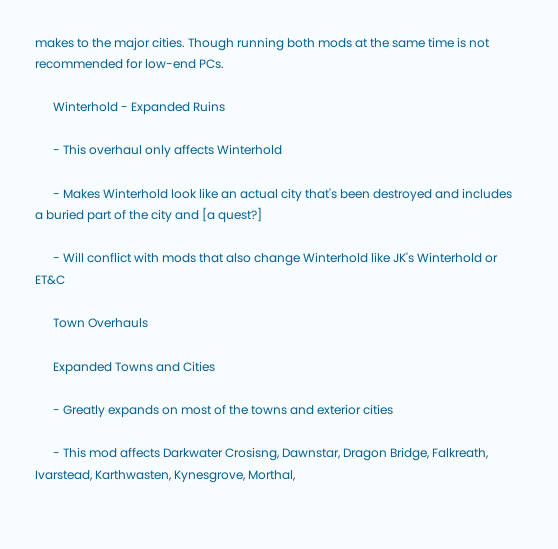makes to the major cities. Though running both mods at the same time is not recommended for low-end PCs.

      Winterhold - Expanded Ruins

      - This overhaul only affects Winterhold

      - Makes Winterhold look like an actual city that's been destroyed and includes a buried part of the city and [a quest?]

      - Will conflict with mods that also change Winterhold like JK's Winterhold or  ET&C

      Town Overhauls

      Expanded Towns and Cities

      - Greatly expands on most of the towns and exterior cities

      - This mod affects Darkwater Crosisng, Dawnstar, Dragon Bridge, Falkreath, Ivarstead, Karthwasten, Kynesgrove, Morthal,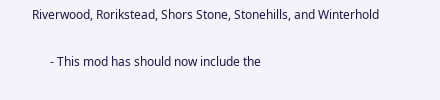Riverwood, Rorikstead, Shors Stone, Stonehills, and Winterhold

      - This mod has should now include the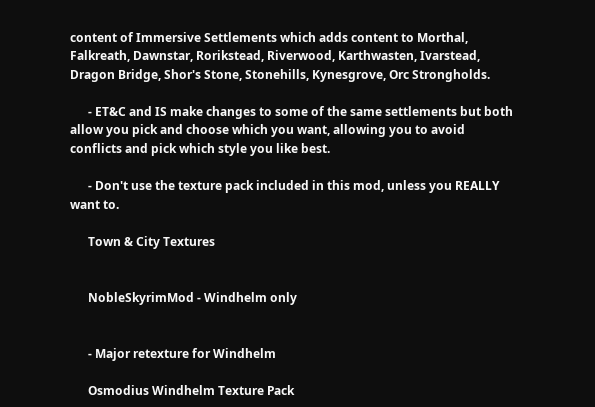content of Immersive Settlements which adds content to Morthal, Falkreath, Dawnstar, Rorikstead, Riverwood, Karthwasten, Ivarstead, Dragon Bridge, Shor's Stone, Stonehills, Kynesgrove, Orc Strongholds.

      - ET&C and IS make changes to some of the same settlements but both allow you pick and choose which you want, allowing you to avoid conflicts and pick which style you like best.

      - Don't use the texture pack included in this mod, unless you REALLY want to.

      Town & City Textures


      NobleSkyrimMod - Windhelm only


      - Major retexture for Windhelm

      Osmodius Windhelm Texture Pack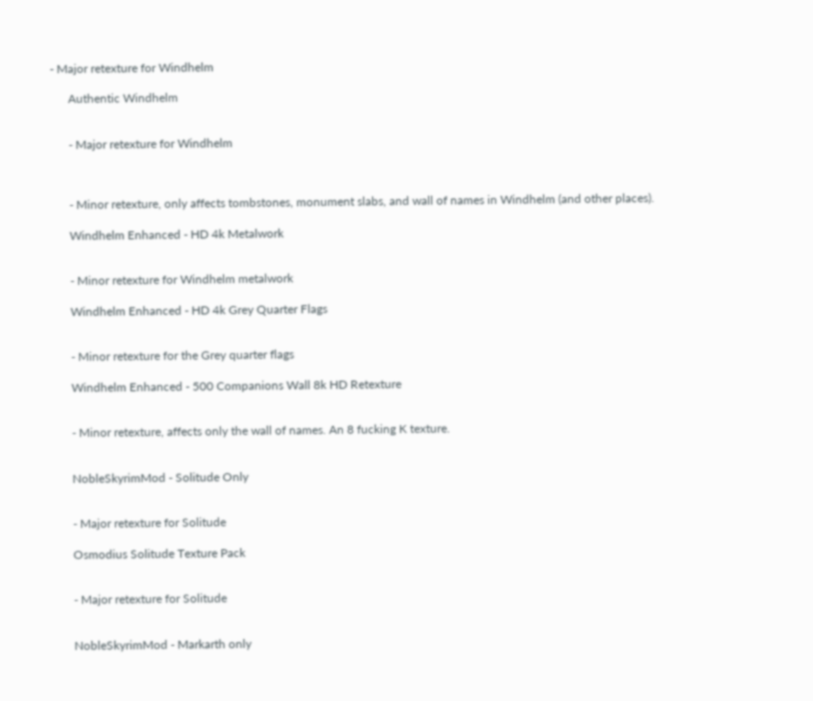- Major retexture for Windhelm

      Authentic Windhelm


      - Major retexture for Windhelm



      - Minor retexture, only affects tombstones, monument slabs, and wall of names in Windhelm (and other places).

      Windhelm Enhanced - HD 4k Metalwork


      - Minor retexture for Windhelm metalwork

      Windhelm Enhanced - HD 4k Grey Quarter Flags


      - Minor retexture for the Grey quarter flags

      Windhelm Enhanced - 500 Companions Wall 8k HD Retexture


      - Minor retexture, affects only the wall of names. An 8 fucking K texture.


      NobleSkyrimMod - Solitude Only


      - Major retexture for Solitude

      Osmodius Solitude Texture Pack


      - Major retexture for Solitude


      NobleSkyrimMod - Markarth only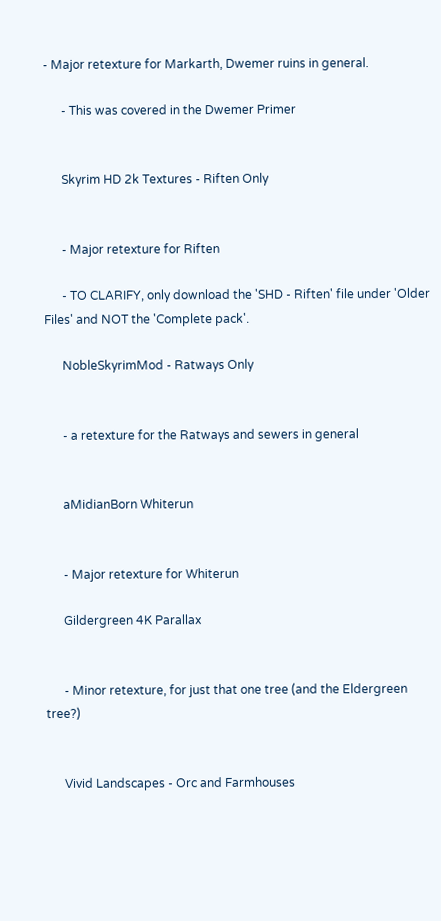- Major retexture for Markarth, Dwemer ruins in general.

      - This was covered in the Dwemer Primer


      Skyrim HD 2k Textures - Riften Only


      - Major retexture for Riften

      - TO CLARIFY, only download the 'SHD - Riften' file under 'Older Files' and NOT the 'Complete pack'.

      NobleSkyrimMod - Ratways Only


      - a retexture for the Ratways and sewers in general


      aMidianBorn Whiterun


      - Major retexture for Whiterun

      Gildergreen 4K Parallax


      - Minor retexture, for just that one tree (and the Eldergreen tree?)


      Vivid Landscapes - Orc and Farmhouses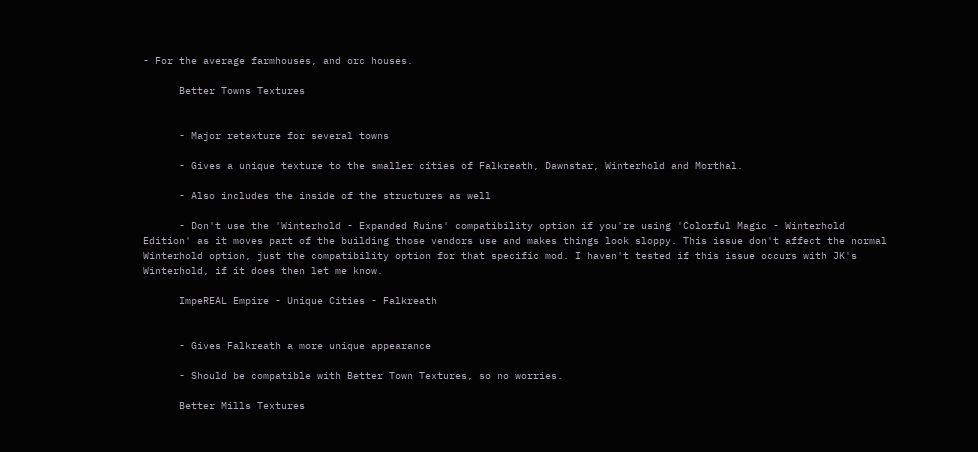- For the average farmhouses, and orc houses.

      Better Towns Textures


      - Major retexture for several towns

      - Gives a unique texture to the smaller cities of Falkreath, Dawnstar, Winterhold and Morthal.

      - Also includes the inside of the structures as well

      - Don't use the 'Winterhold - Expanded Ruins' compatibility option if you're using 'Colorful Magic - Winterhold Edition' as it moves part of the building those vendors use and makes things look sloppy. This issue don't affect the normal Winterhold option, just the compatibility option for that specific mod. I haven't tested if this issue occurs with JK's Winterhold, if it does then let me know.

      ImpeREAL Empire - Unique Cities - Falkreath


      - Gives Falkreath a more unique appearance

      - Should be compatible with Better Town Textures, so no worries.

      Better Mills Textures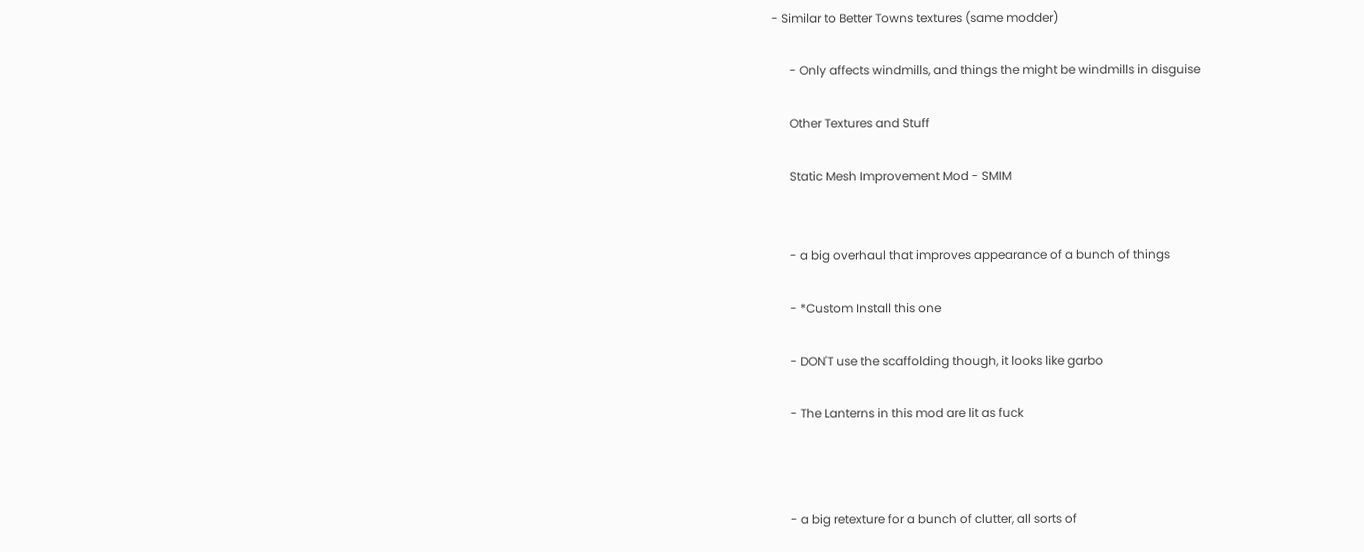- Similar to Better Towns textures (same modder)

      - Only affects windmills, and things the might be windmills in disguise

      Other Textures and Stuff

      Static Mesh Improvement Mod - SMIM


      - a big overhaul that improves appearance of a bunch of things

      - *Custom Install this one

      - DON'T use the scaffolding though, it looks like garbo

      - The Lanterns in this mod are lit as fuck



      - a big retexture for a bunch of clutter, all sorts of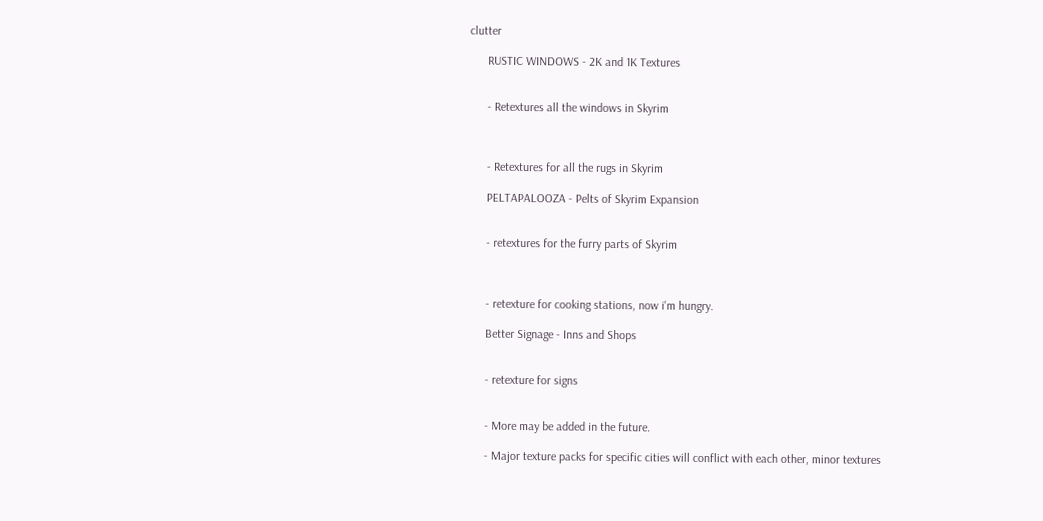clutter

      RUSTIC WINDOWS - 2K and 1K Textures


      - Retextures all the windows in Skyrim



      - Retextures for all the rugs in Skyrim

      PELTAPALOOZA - Pelts of Skyrim Expansion


      - retextures for the furry parts of Skyrim



      - retexture for cooking stations, now i'm hungry.

      Better Signage - Inns and Shops


      - retexture for signs


      - More may be added in the future.

      - Major texture packs for specific cities will conflict with each other, minor textures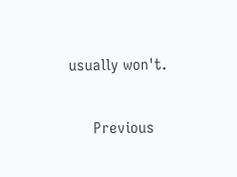usually won't.


      Previous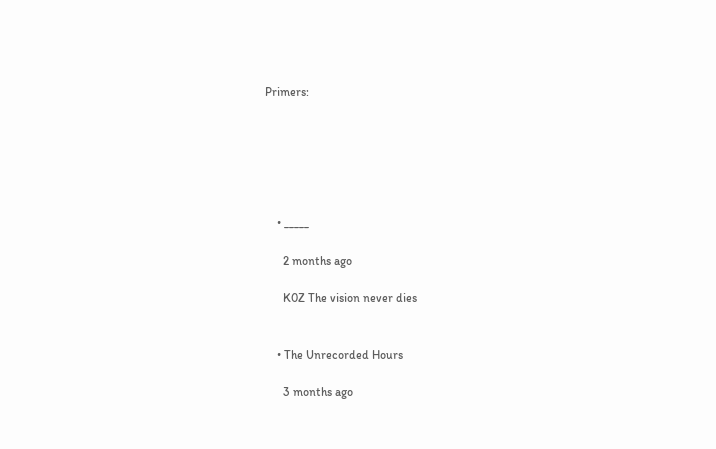Primers:






    • _____

      2 months ago

      K0Z The vision never dies


    • The Unrecorded Hours

      3 months ago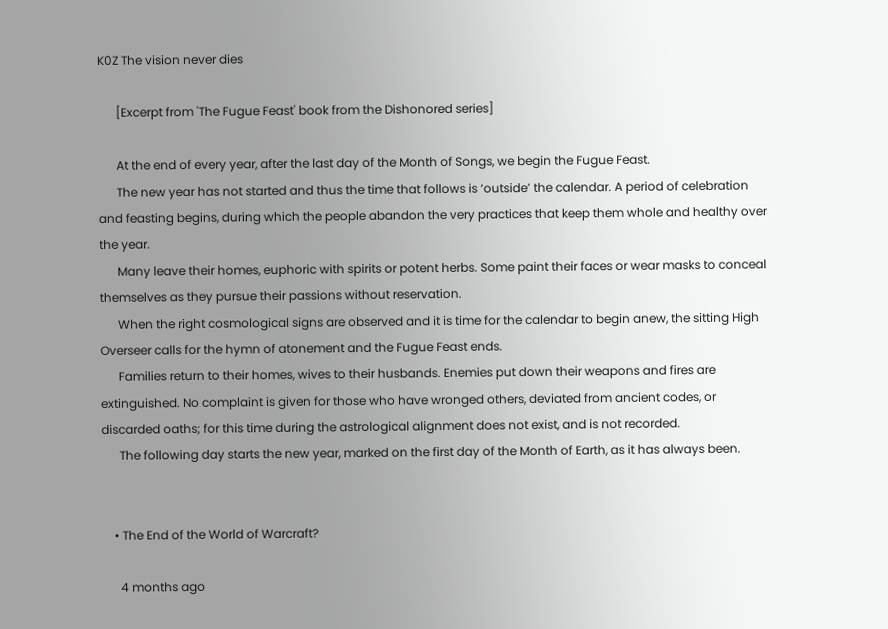K0Z The vision never dies

      [Excerpt from 'The Fugue Feast' book from the Dishonored series]

      At the end of every year, after the last day of the Month of Songs, we begin the Fugue Feast.
      The new year has not started and thus the time that follows is ‘outside’ the calendar. A period of celebration and feasting begins, during which the people abandon the very practices that keep them whole and healthy over the year.
      Many leave their homes, euphoric with spirits or potent herbs. Some paint their faces or wear masks to conceal themselves as they pursue their passions without reservation.
      When the right cosmological signs are observed and it is time for the calendar to begin anew, the sitting High Overseer calls for the hymn of atonement and the Fugue Feast ends.
      Families return to their homes, wives to their husbands. Enemies put down their weapons and fires are extinguished. No complaint is given for those who have wronged others, deviated from ancient codes, or discarded oaths; for this time during the astrological alignment does not exist, and is not recorded.
      The following day starts the new year, marked on the first day of the Month of Earth, as it has always been.


    • The End of the World of Warcraft?

      4 months ago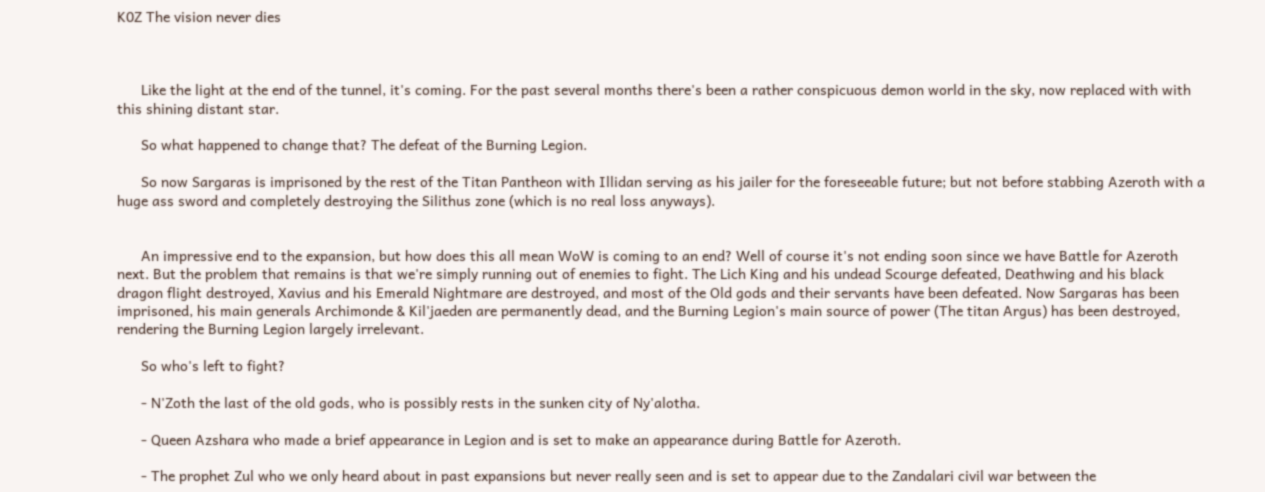K0Z The vision never dies



      Like the light at the end of the tunnel, it's coming. For the past several months there's been a rather conspicuous demon world in the sky, now replaced with with this shining distant star.

      So what happened to change that? The defeat of the Burning Legion.

      So now Sargaras is imprisoned by the rest of the Titan Pantheon with Illidan serving as his jailer for the foreseeable future; but not before stabbing Azeroth with a huge ass sword and completely destroying the Silithus zone (which is no real loss anyways).


      An impressive end to the expansion, but how does this all mean WoW is coming to an end? Well of course it's not ending soon since we have Battle for Azeroth next. But the problem that remains is that we're simply running out of enemies to fight. The Lich King and his undead Scourge defeated, Deathwing and his black dragon flight destroyed, Xavius and his Emerald Nightmare are destroyed, and most of the Old gods and their servants have been defeated. Now Sargaras has been imprisoned, his main generals Archimonde & Kil'jaeden are permanently dead, and the Burning Legion's main source of power (The titan Argus) has been destroyed, rendering the Burning Legion largely irrelevant.

      So who's left to fight?

      - N'Zoth the last of the old gods, who is possibly rests in the sunken city of Ny'alotha.

      - Queen Azshara who made a brief appearance in Legion and is set to make an appearance during Battle for Azeroth.

      - The prophet Zul who we only heard about in past expansions but never really seen and is set to appear due to the Zandalari civil war between the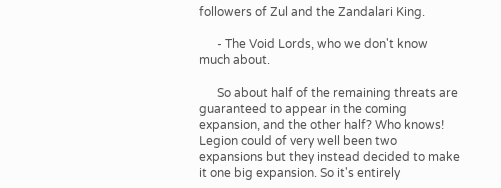followers of Zul and the Zandalari King.

      - The Void Lords, who we don't know much about.

      So about half of the remaining threats are guaranteed to appear in the coming expansion, and the other half? Who knows! Legion could of very well been two expansions but they instead decided to make it one big expansion. So it's entirely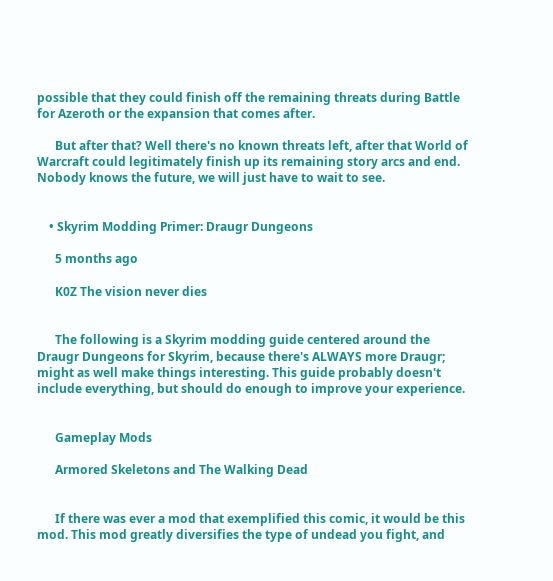possible that they could finish off the remaining threats during Battle for Azeroth or the expansion that comes after.

      But after that? Well there's no known threats left, after that World of Warcraft could legitimately finish up its remaining story arcs and end. Nobody knows the future, we will just have to wait to see.


    • Skyrim Modding Primer: Draugr Dungeons

      5 months ago

      K0Z The vision never dies


      The following is a Skyrim modding guide centered around the Draugr Dungeons for Skyrim, because there's ALWAYS more Draugr; might as well make things interesting. This guide probably doesn't include everything, but should do enough to improve your experience.


      Gameplay Mods

      Armored Skeletons and The Walking Dead


      If there was ever a mod that exemplified this comic, it would be this mod. This mod greatly diversifies the type of undead you fight, and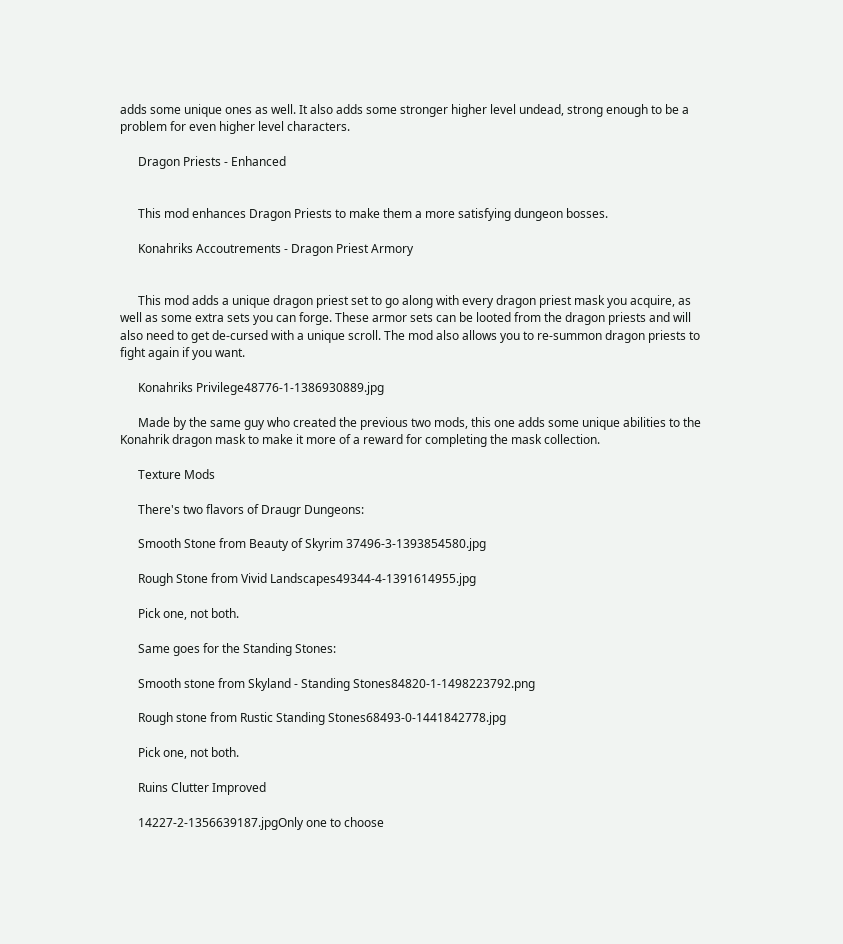adds some unique ones as well. It also adds some stronger higher level undead, strong enough to be a problem for even higher level characters.

      Dragon Priests - Enhanced


      This mod enhances Dragon Priests to make them a more satisfying dungeon bosses.

      Konahriks Accoutrements - Dragon Priest Armory


      This mod adds a unique dragon priest set to go along with every dragon priest mask you acquire, as well as some extra sets you can forge. These armor sets can be looted from the dragon priests and will also need to get de-cursed with a unique scroll. The mod also allows you to re-summon dragon priests to fight again if you want.

      Konahriks Privilege48776-1-1386930889.jpg

      Made by the same guy who created the previous two mods, this one adds some unique abilities to the Konahrik dragon mask to make it more of a reward for completing the mask collection.

      Texture Mods

      There's two flavors of Draugr Dungeons:

      Smooth Stone from Beauty of Skyrim 37496-3-1393854580.jpg

      Rough Stone from Vivid Landscapes49344-4-1391614955.jpg

      Pick one, not both.

      Same goes for the Standing Stones:

      Smooth stone from Skyland - Standing Stones84820-1-1498223792.png

      Rough stone from Rustic Standing Stones68493-0-1441842778.jpg

      Pick one, not both.

      Ruins Clutter Improved

      14227-2-1356639187.jpgOnly one to choose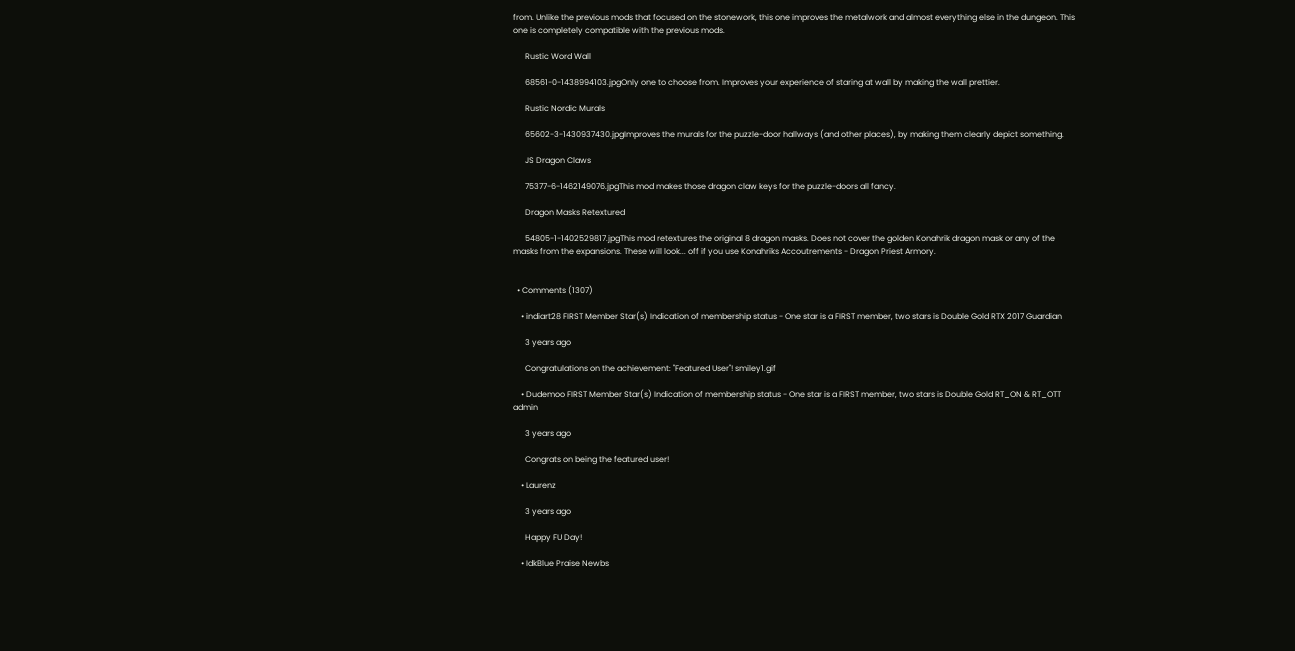from. Unlike the previous mods that focused on the stonework, this one improves the metalwork and almost everything else in the dungeon. This one is completely compatible with the previous mods.

      Rustic Word Wall

      68561-0-1438994103.jpgOnly one to choose from. Improves your experience of staring at wall by making the wall prettier.

      Rustic Nordic Murals

      65602-3-1430937430.jpgImproves the murals for the puzzle-door hallways (and other places), by making them clearly depict something.

      JS Dragon Claws

      75377-6-1462149076.jpgThis mod makes those dragon claw keys for the puzzle-doors all fancy.

      Dragon Masks Retextured

      54805-1-1402529817.jpgThis mod retextures the original 8 dragon masks. Does not cover the golden Konahrik dragon mask or any of the masks from the expansions. These will look... off if you use Konahriks Accoutrements - Dragon Priest Armory.


  • Comments (1307)

    • indiart28 FIRST Member Star(s) Indication of membership status - One star is a FIRST member, two stars is Double Gold RTX 2017 Guardian

      3 years ago

      Congratulations on the achievement: "Featured User"! smiley1.gif

    • Dudemoo FIRST Member Star(s) Indication of membership status - One star is a FIRST member, two stars is Double Gold RT_ON & RT_OTT admin

      3 years ago

      Congrats on being the featured user!

    • Laurenz

      3 years ago

      Happy FU Day!

    • IdkBlue Praise Newbs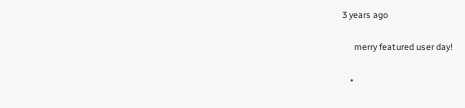3 years ago

      merry featured user day!

    •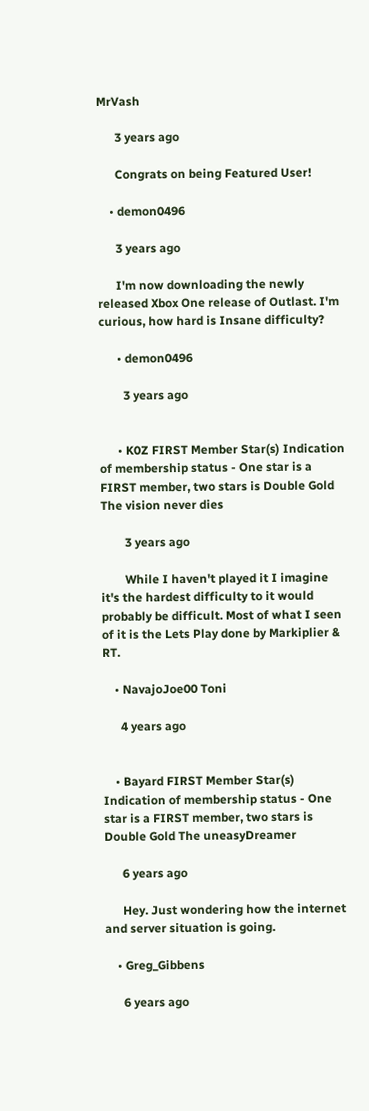MrVash

      3 years ago

      Congrats on being Featured User!

    • demon0496

      3 years ago

      I'm now downloading the newly released Xbox One release of Outlast. I'm curious, how hard is Insane difficulty?

      • demon0496

        3 years ago


      • K0Z FIRST Member Star(s) Indication of membership status - One star is a FIRST member, two stars is Double Gold The vision never dies

        3 years ago

        While I haven't played it I imagine it's the hardest difficulty to it would probably be difficult. Most of what I seen of it is the Lets Play done by Markiplier & RT.

    • NavajoJoe00 Toni

      4 years ago


    • Bayard FIRST Member Star(s) Indication of membership status - One star is a FIRST member, two stars is Double Gold The uneasyDreamer

      6 years ago

      Hey. Just wondering how the internet and server situation is going.

    • Greg_Gibbens

      6 years ago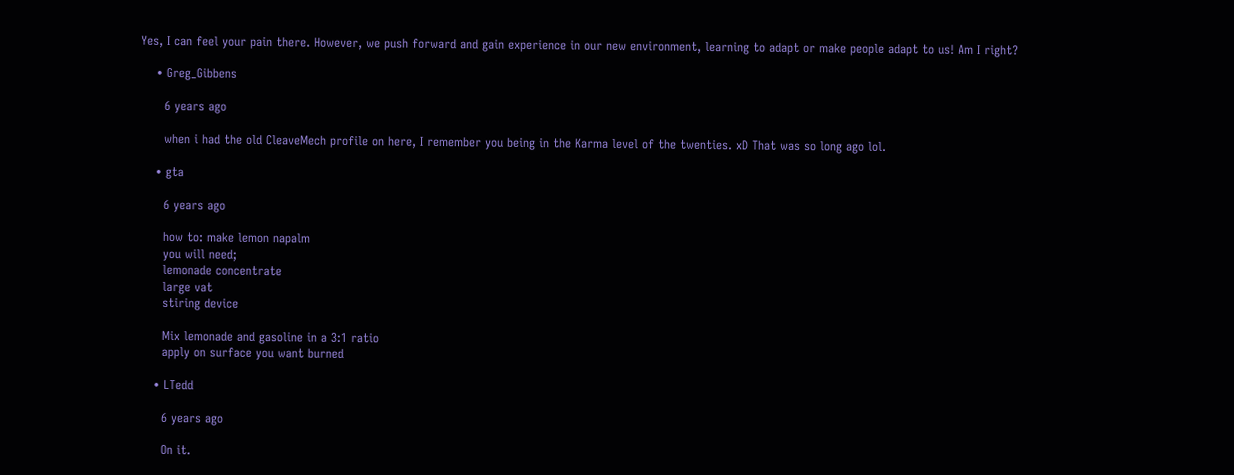Yes, I can feel your pain there. However, we push forward and gain experience in our new environment, learning to adapt or make people adapt to us! Am I right?

    • Greg_Gibbens

      6 years ago

      when i had the old CleaveMech profile on here, I remember you being in the Karma level of the twenties. xD That was so long ago lol.

    • gta

      6 years ago

      how to: make lemon napalm
      you will need;
      lemonade concentrate
      large vat
      stiring device

      Mix lemonade and gasoline in a 3:1 ratio
      apply on surface you want burned

    • LTedd

      6 years ago

      On it.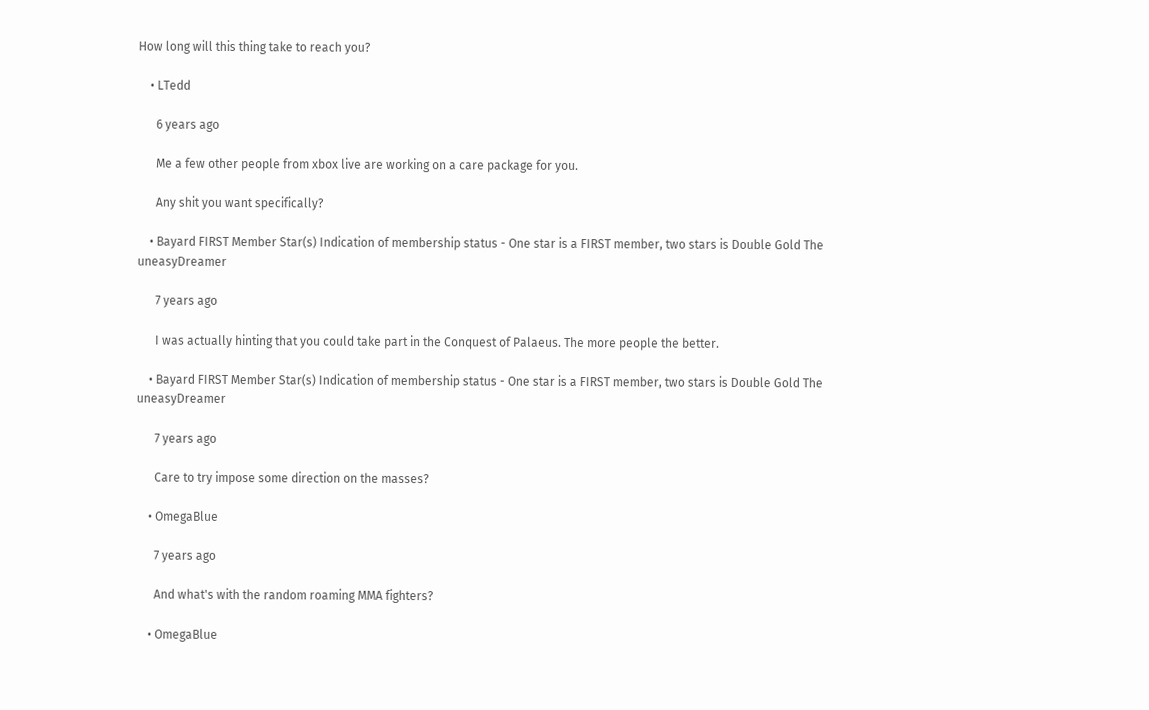How long will this thing take to reach you?

    • LTedd

      6 years ago

      Me a few other people from xbox live are working on a care package for you.

      Any shit you want specifically?

    • Bayard FIRST Member Star(s) Indication of membership status - One star is a FIRST member, two stars is Double Gold The uneasyDreamer

      7 years ago

      I was actually hinting that you could take part in the Conquest of Palaeus. The more people the better.

    • Bayard FIRST Member Star(s) Indication of membership status - One star is a FIRST member, two stars is Double Gold The uneasyDreamer

      7 years ago

      Care to try impose some direction on the masses?

    • OmegaBlue

      7 years ago

      And what's with the random roaming MMA fighters?

    • OmegaBlue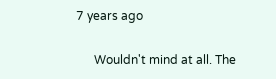7 years ago

      Wouldn't mind at all. The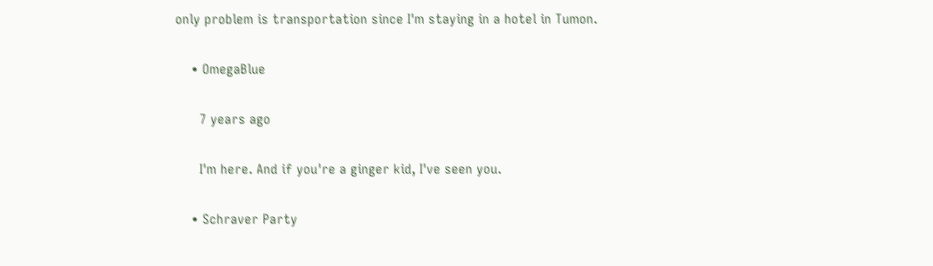only problem is transportation since I'm staying in a hotel in Tumon.

    • OmegaBlue

      7 years ago

      I'm here. And if you're a ginger kid, I've seen you.

    • Schraver Party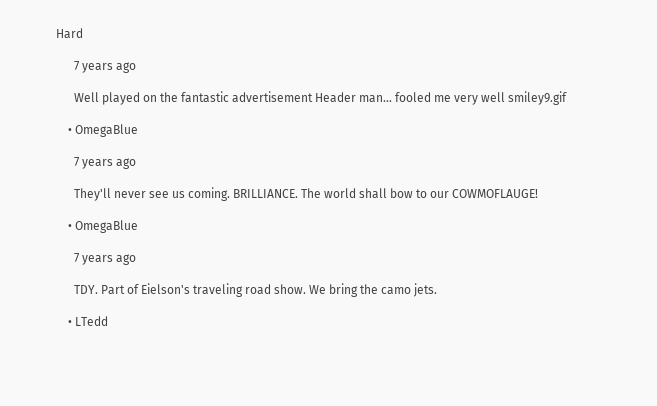Hard

      7 years ago

      Well played on the fantastic advertisement Header man... fooled me very well smiley9.gif

    • OmegaBlue

      7 years ago

      They'll never see us coming. BRILLIANCE. The world shall bow to our COWMOFLAUGE!

    • OmegaBlue

      7 years ago

      TDY. Part of Eielson's traveling road show. We bring the camo jets.

    • LTedd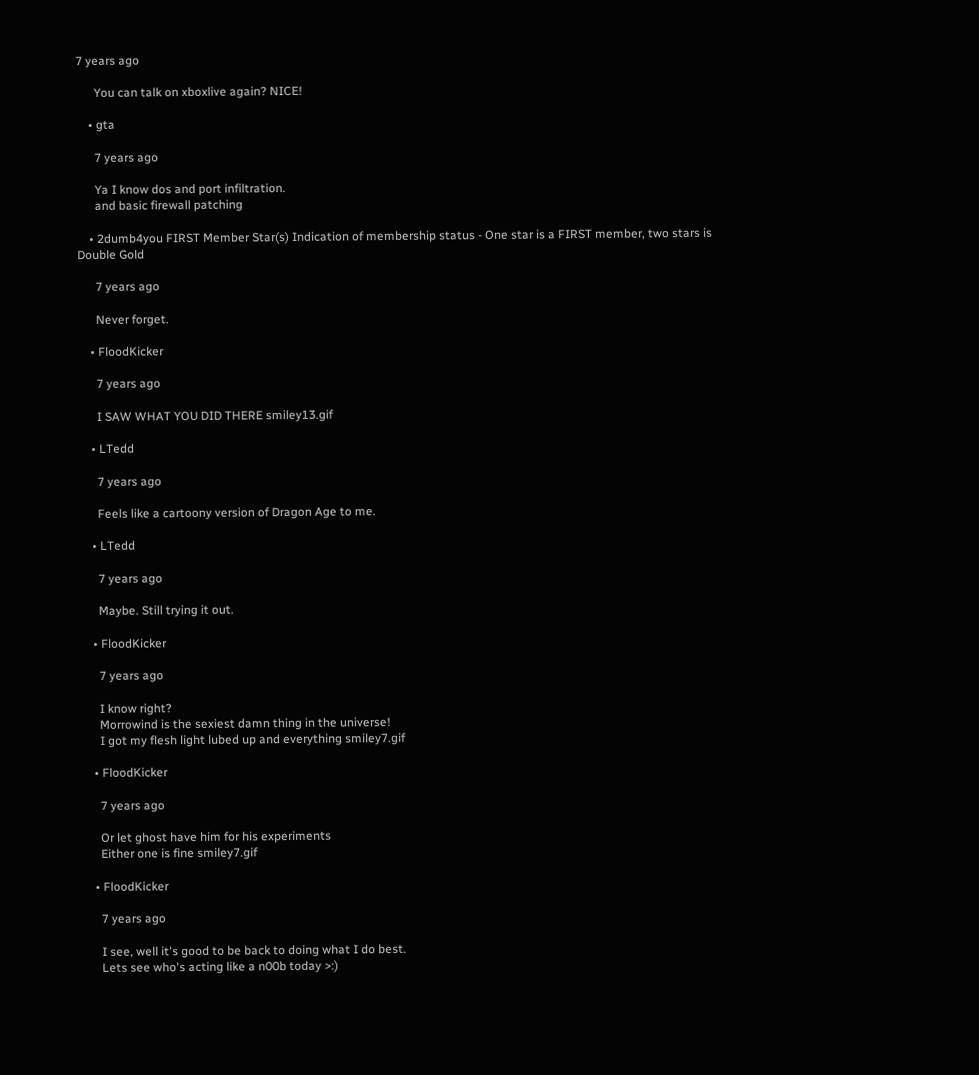7 years ago

      You can talk on xboxlive again? NICE!

    • gta

      7 years ago

      Ya I know dos and port infiltration.
      and basic firewall patching

    • 2dumb4you FIRST Member Star(s) Indication of membership status - One star is a FIRST member, two stars is Double Gold

      7 years ago

      Never forget.

    • FloodKicker

      7 years ago

      I SAW WHAT YOU DID THERE smiley13.gif

    • LTedd

      7 years ago

      Feels like a cartoony version of Dragon Age to me.

    • LTedd

      7 years ago

      Maybe. Still trying it out.

    • FloodKicker

      7 years ago

      I know right?
      Morrowind is the sexiest damn thing in the universe!
      I got my flesh light lubed up and everything smiley7.gif

    • FloodKicker

      7 years ago

      Or let ghost have him for his experiments
      Either one is fine smiley7.gif

    • FloodKicker

      7 years ago

      I see, well it's good to be back to doing what I do best.
      Lets see who's acting like a n00b today >:)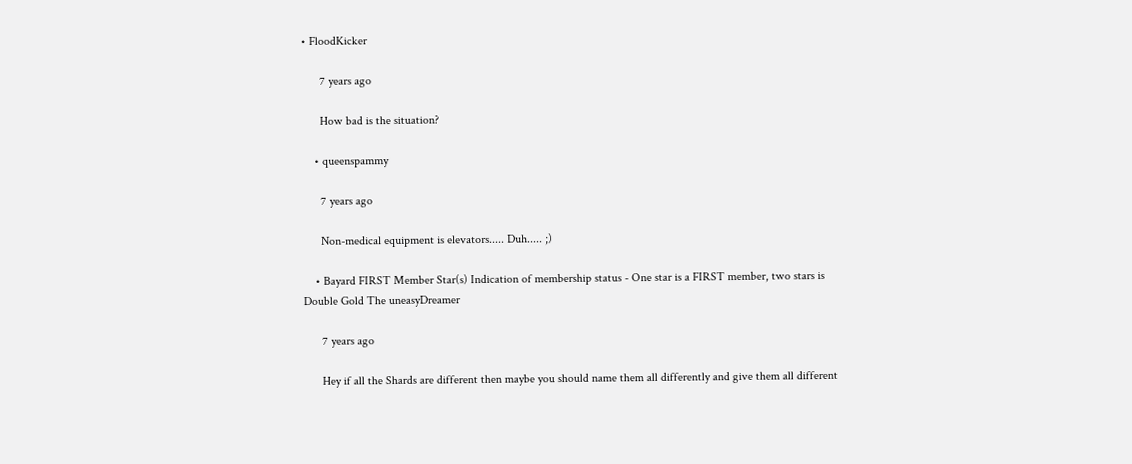• FloodKicker

      7 years ago

      How bad is the situation?

    • queenspammy

      7 years ago

      Non-medical equipment is elevators..... Duh..... ;)

    • Bayard FIRST Member Star(s) Indication of membership status - One star is a FIRST member, two stars is Double Gold The uneasyDreamer

      7 years ago

      Hey if all the Shards are different then maybe you should name them all differently and give them all different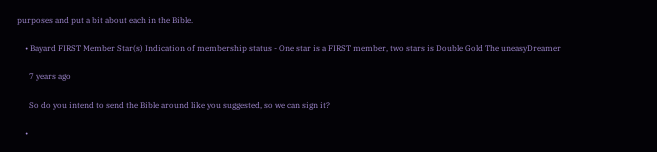purposes and put a bit about each in the Bible.

    • Bayard FIRST Member Star(s) Indication of membership status - One star is a FIRST member, two stars is Double Gold The uneasyDreamer

      7 years ago

      So do you intend to send the Bible around like you suggested, so we can sign it?

    •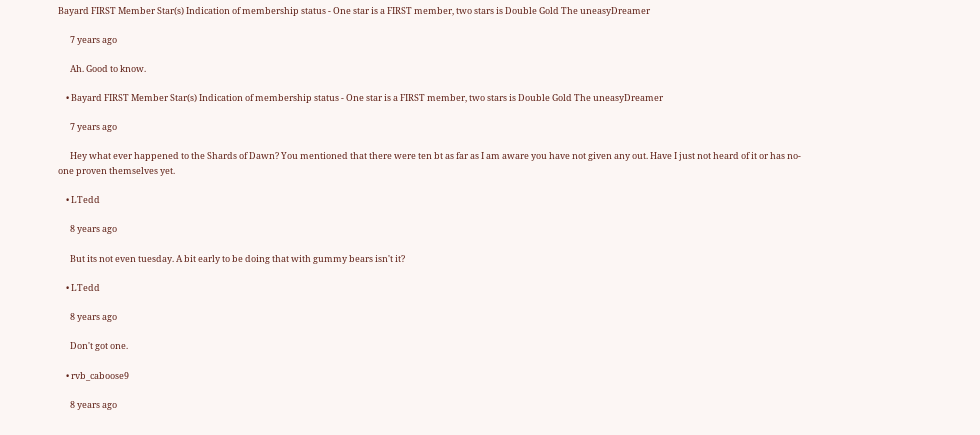Bayard FIRST Member Star(s) Indication of membership status - One star is a FIRST member, two stars is Double Gold The uneasyDreamer

      7 years ago

      Ah. Good to know.

    • Bayard FIRST Member Star(s) Indication of membership status - One star is a FIRST member, two stars is Double Gold The uneasyDreamer

      7 years ago

      Hey what ever happened to the Shards of Dawn? You mentioned that there were ten bt as far as I am aware you have not given any out. Have I just not heard of it or has no-one proven themselves yet.

    • LTedd

      8 years ago

      But its not even tuesday. A bit early to be doing that with gummy bears isn't it?

    • LTedd

      8 years ago

      Don't got one.

    • rvb_caboose9

      8 years ago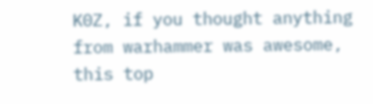K0Z, if you thought anything from warhammer was awesome, this top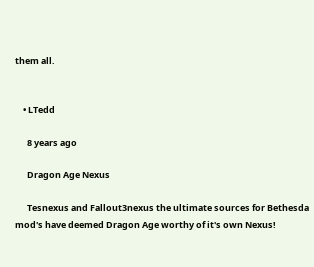them all.


    • LTedd

      8 years ago

      Dragon Age Nexus

      Tesnexus and Fallout3nexus the ultimate sources for Bethesda mod's have deemed Dragon Age worthy of it's own Nexus!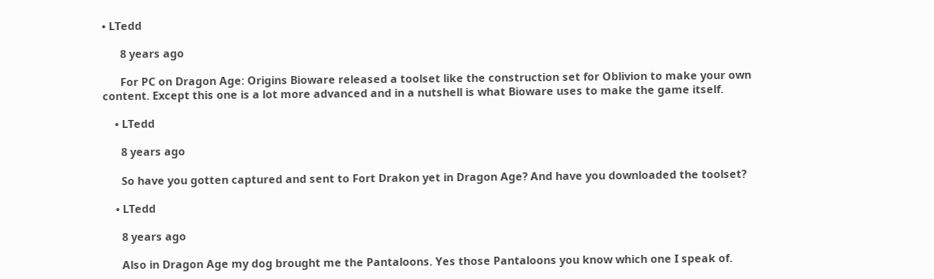• LTedd

      8 years ago

      For PC on Dragon Age: Origins Bioware released a toolset like the construction set for Oblivion to make your own content. Except this one is a lot more advanced and in a nutshell is what Bioware uses to make the game itself.

    • LTedd

      8 years ago

      So have you gotten captured and sent to Fort Drakon yet in Dragon Age? And have you downloaded the toolset?

    • LTedd

      8 years ago

      Also in Dragon Age my dog brought me the Pantaloons. Yes those Pantaloons you know which one I speak of.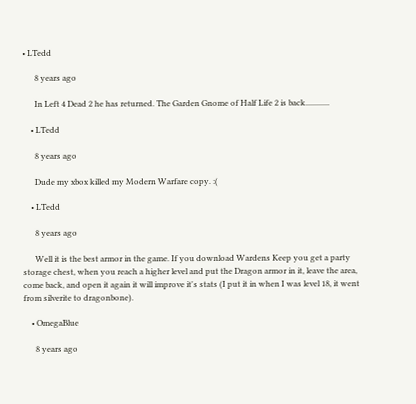• LTedd

      8 years ago

      In Left 4 Dead 2 he has returned. The Garden Gnome of Half Life 2 is back............

    • LTedd

      8 years ago

      Dude my xbox killed my Modern Warfare copy. :(

    • LTedd

      8 years ago

      Well it is the best armor in the game. If you download Wardens Keep you get a party storage chest, when you reach a higher level and put the Dragon armor in it, leave the area, come back, and open it again it will improve it's stats (I put it in when I was level 18, it went from silverite to dragonbone).

    • OmegaBlue

      8 years ago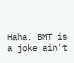Haha. BMT is a joke ain't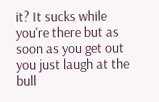it? It sucks while you're there but as soon as you get out you just laugh at the bull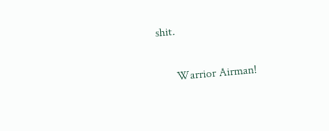shit.

      Warrior Airman!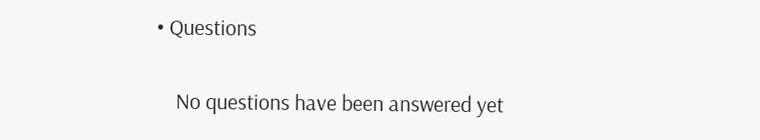• Questions

    No questions have been answered yet